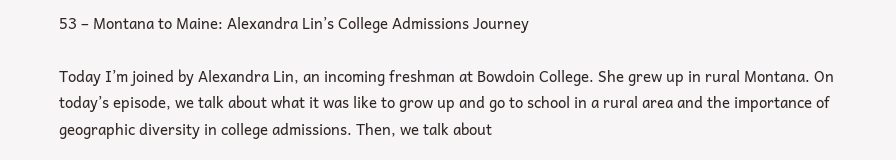53 – Montana to Maine: Alexandra Lin’s College Admissions Journey

Today I’m joined by Alexandra Lin, an incoming freshman at Bowdoin College. She grew up in rural Montana. On today’s episode, we talk about what it was like to grow up and go to school in a rural area and the importance of geographic diversity in college admissions. Then, we talk about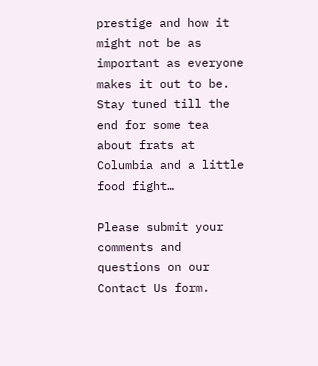prestige and how it might not be as important as everyone makes it out to be. Stay tuned till the end for some tea about frats at Columbia and a little food fight…

Please submit your comments and questions on our Contact Us form.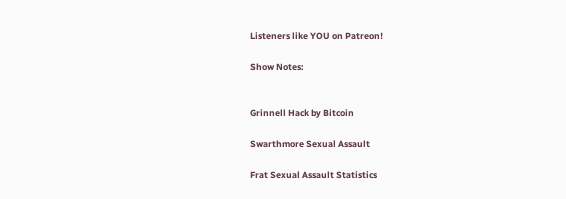Listeners like YOU on Patreon!

Show Notes:


Grinnell Hack by Bitcoin

Swarthmore Sexual Assault

Frat Sexual Assault Statistics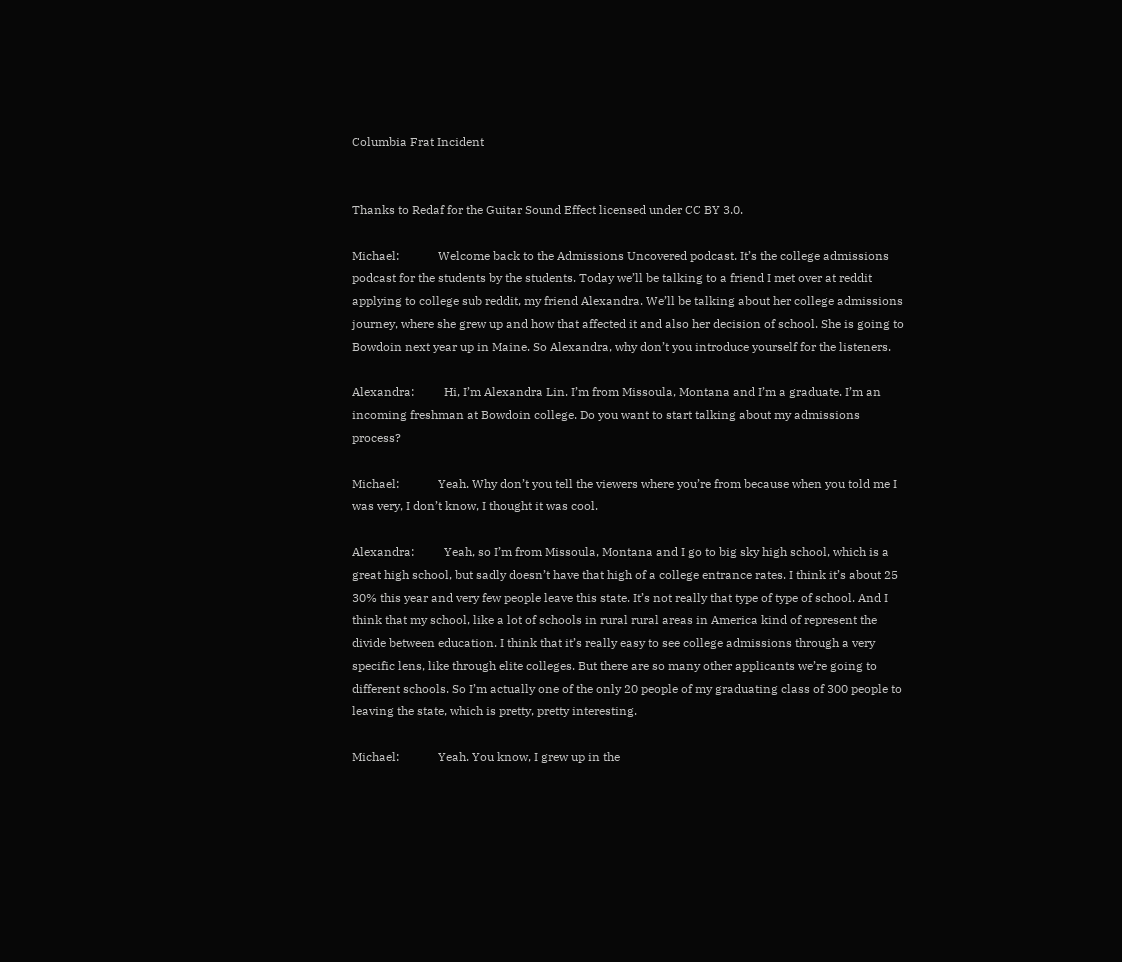Columbia Frat Incident


Thanks to Redaf for the Guitar Sound Effect licensed under CC BY 3.0.

Michael:             Welcome back to the Admissions Uncovered podcast. It’s the college admissions podcast for the students by the students. Today we’ll be talking to a friend I met over at reddit applying to college sub reddit, my friend Alexandra. We’ll be talking about her college admissions journey, where she grew up and how that affected it and also her decision of school. She is going to Bowdoin next year up in Maine. So Alexandra, why don’t you introduce yourself for the listeners.

Alexandra:          Hi, I’m Alexandra Lin. I’m from Missoula, Montana and I’m a graduate. I’m an incoming freshman at Bowdoin college. Do you want to start talking about my admissions process?

Michael:             Yeah. Why don’t you tell the viewers where you’re from because when you told me I was very, I don’t know, I thought it was cool.

Alexandra:          Yeah, so I’m from Missoula, Montana and I go to big sky high school, which is a great high school, but sadly doesn’t have that high of a college entrance rates. I think it’s about 25 30% this year and very few people leave this state. It’s not really that type of type of school. And I think that my school, like a lot of schools in rural rural areas in America kind of represent the divide between education. I think that it’s really easy to see college admissions through a very specific lens, like through elite colleges. But there are so many other applicants we’re going to different schools. So I’m actually one of the only 20 people of my graduating class of 300 people to leaving the state, which is pretty, pretty interesting.

Michael:             Yeah. You know, I grew up in the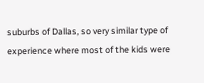suburbs of Dallas, so very similar type of experience where most of the kids were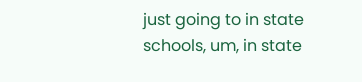just going to in state schools, um, in state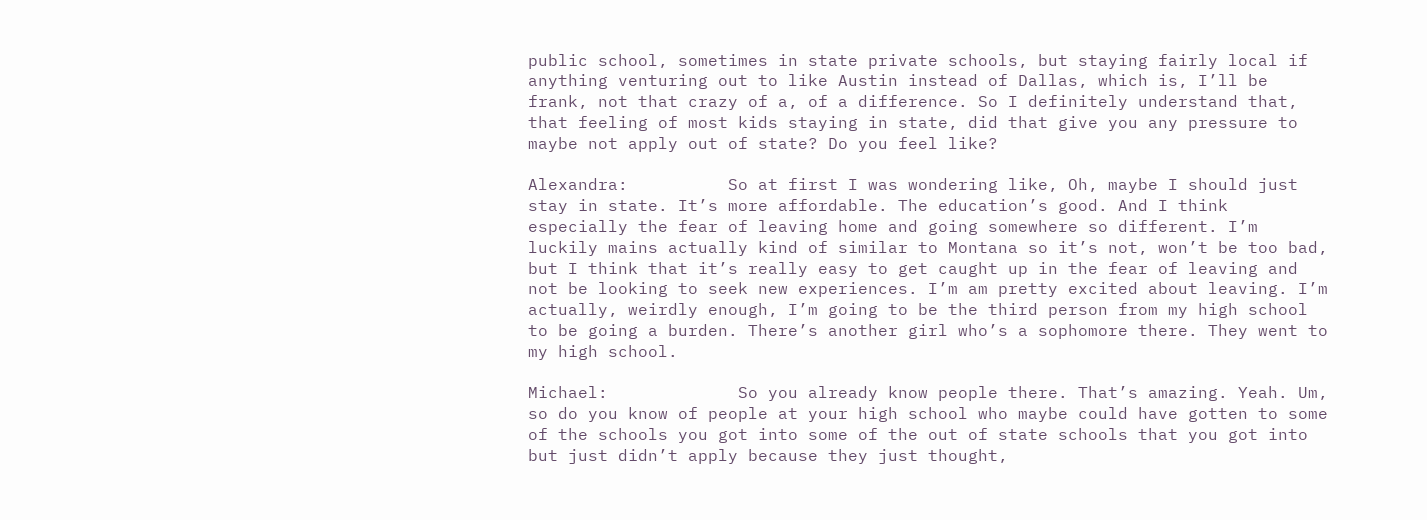public school, sometimes in state private schools, but staying fairly local if anything venturing out to like Austin instead of Dallas, which is, I’ll be frank, not that crazy of a, of a difference. So I definitely understand that, that feeling of most kids staying in state, did that give you any pressure to maybe not apply out of state? Do you feel like?

Alexandra:          So at first I was wondering like, Oh, maybe I should just stay in state. It’s more affordable. The education’s good. And I think especially the fear of leaving home and going somewhere so different. I’m luckily mains actually kind of similar to Montana so it’s not, won’t be too bad, but I think that it’s really easy to get caught up in the fear of leaving and not be looking to seek new experiences. I’m am pretty excited about leaving. I’m actually, weirdly enough, I’m going to be the third person from my high school to be going a burden. There’s another girl who’s a sophomore there. They went to my high school.

Michael:             So you already know people there. That’s amazing. Yeah. Um, so do you know of people at your high school who maybe could have gotten to some of the schools you got into some of the out of state schools that you got into but just didn’t apply because they just thought,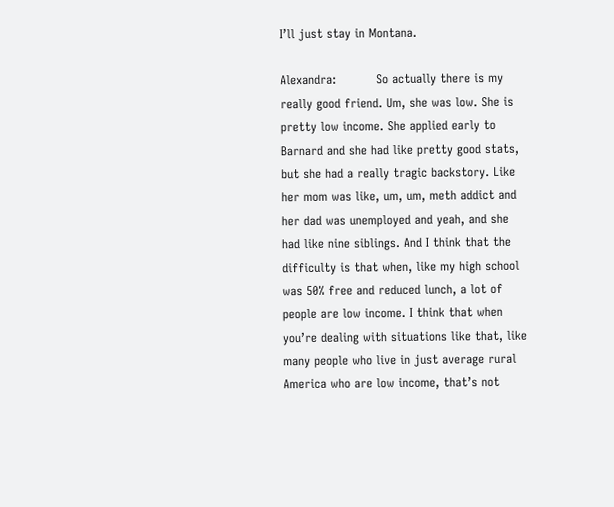I’ll just stay in Montana.

Alexandra:          So actually there is my really good friend. Um, she was low. She is pretty low income. She applied early to Barnard and she had like pretty good stats, but she had a really tragic backstory. Like her mom was like, um, um, meth addict and her dad was unemployed and yeah, and she had like nine siblings. And I think that the difficulty is that when, like my high school was 50% free and reduced lunch, a lot of people are low income. I think that when you’re dealing with situations like that, like many people who live in just average rural America who are low income, that’s not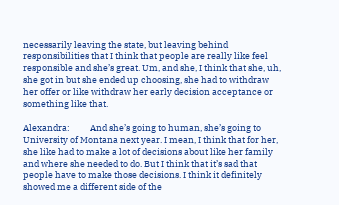necessarily leaving the state, but leaving behind responsibilities that I think that people are really like feel responsible and she’s great. Um, and she, I think that she, uh, she got in but she ended up choosing, she had to withdraw her offer or like withdraw her early decision acceptance or something like that.

Alexandra:          And she’s going to human, she’s going to University of Montana next year. I mean, I think that for her, she like had to make a lot of decisions about like her family and where she needed to do. But I think that it’s sad that people have to make those decisions. I think it definitely showed me a different side of the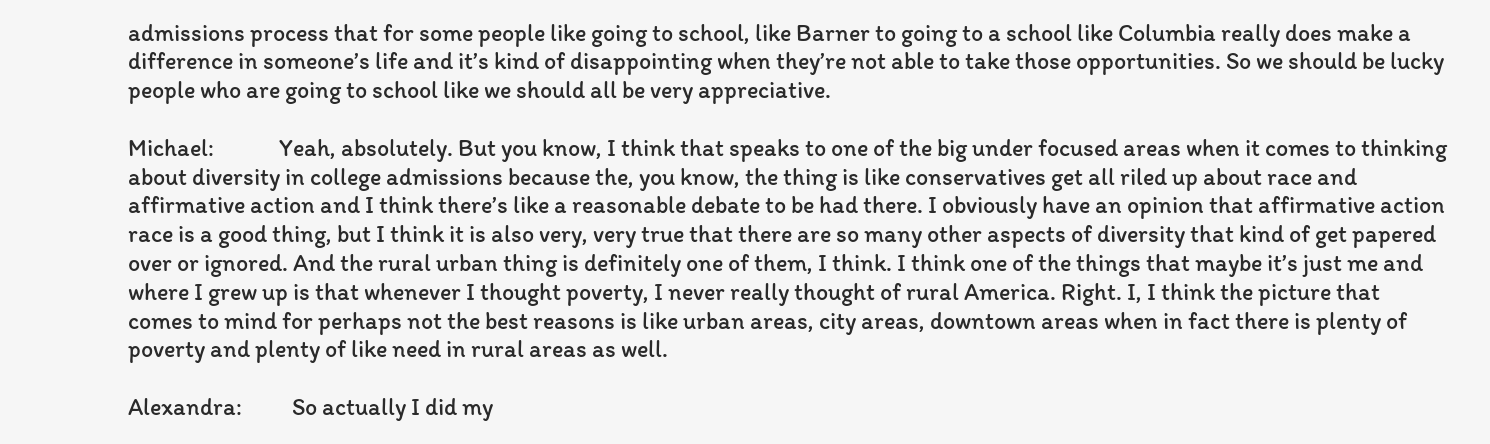admissions process that for some people like going to school, like Barner to going to a school like Columbia really does make a difference in someone’s life and it’s kind of disappointing when they’re not able to take those opportunities. So we should be lucky people who are going to school like we should all be very appreciative.

Michael:             Yeah, absolutely. But you know, I think that speaks to one of the big under focused areas when it comes to thinking about diversity in college admissions because the, you know, the thing is like conservatives get all riled up about race and affirmative action and I think there’s like a reasonable debate to be had there. I obviously have an opinion that affirmative action race is a good thing, but I think it is also very, very true that there are so many other aspects of diversity that kind of get papered over or ignored. And the rural urban thing is definitely one of them, I think. I think one of the things that maybe it’s just me and where I grew up is that whenever I thought poverty, I never really thought of rural America. Right. I, I think the picture that comes to mind for perhaps not the best reasons is like urban areas, city areas, downtown areas when in fact there is plenty of poverty and plenty of like need in rural areas as well.

Alexandra:          So actually I did my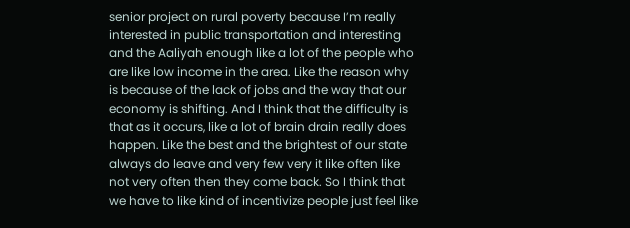senior project on rural poverty because I’m really interested in public transportation and interesting and the Aaliyah enough like a lot of the people who are like low income in the area. Like the reason why is because of the lack of jobs and the way that our economy is shifting. And I think that the difficulty is that as it occurs, like a lot of brain drain really does happen. Like the best and the brightest of our state always do leave and very few very it like often like not very often then they come back. So I think that we have to like kind of incentivize people just feel like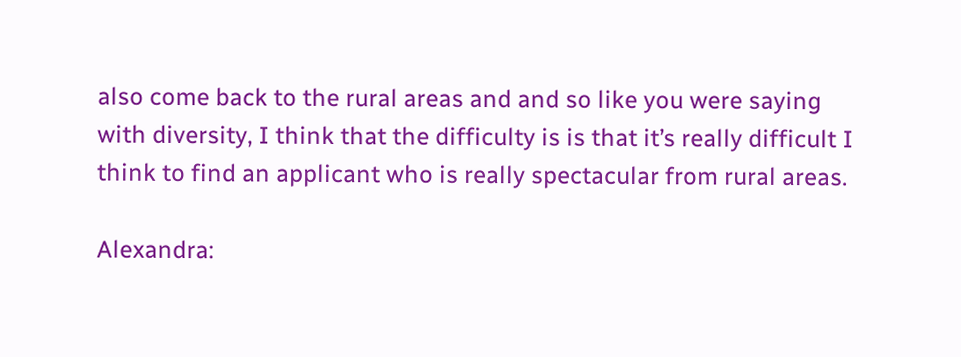also come back to the rural areas and and so like you were saying with diversity, I think that the difficulty is is that it’s really difficult I think to find an applicant who is really spectacular from rural areas.

Alexandra: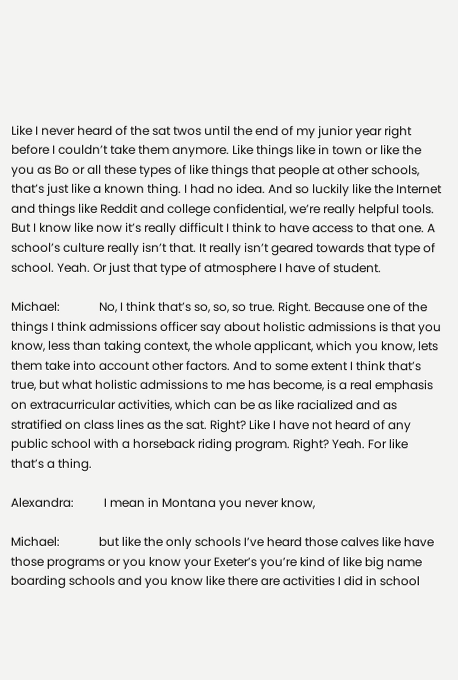Like I never heard of the sat twos until the end of my junior year right before I couldn’t take them anymore. Like things like in town or like the you as Bo or all these types of like things that people at other schools, that’s just like a known thing. I had no idea. And so luckily like the Internet and things like Reddit and college confidential, we’re really helpful tools. But I know like now it’s really difficult I think to have access to that one. A school’s culture really isn’t that. It really isn’t geared towards that type of school. Yeah. Or just that type of atmosphere I have of student.

Michael:             No, I think that’s so, so, so true. Right. Because one of the things I think admissions officer say about holistic admissions is that you know, less than taking context, the whole applicant, which you know, lets them take into account other factors. And to some extent I think that’s true, but what holistic admissions to me has become, is a real emphasis on extracurricular activities, which can be as like racialized and as stratified on class lines as the sat. Right? Like I have not heard of any public school with a horseback riding program. Right? Yeah. For like that’s a thing.

Alexandra:          I mean in Montana you never know,

Michael:             but like the only schools I’ve heard those calves like have those programs or you know your Exeter’s you’re kind of like big name boarding schools and you know like there are activities I did in school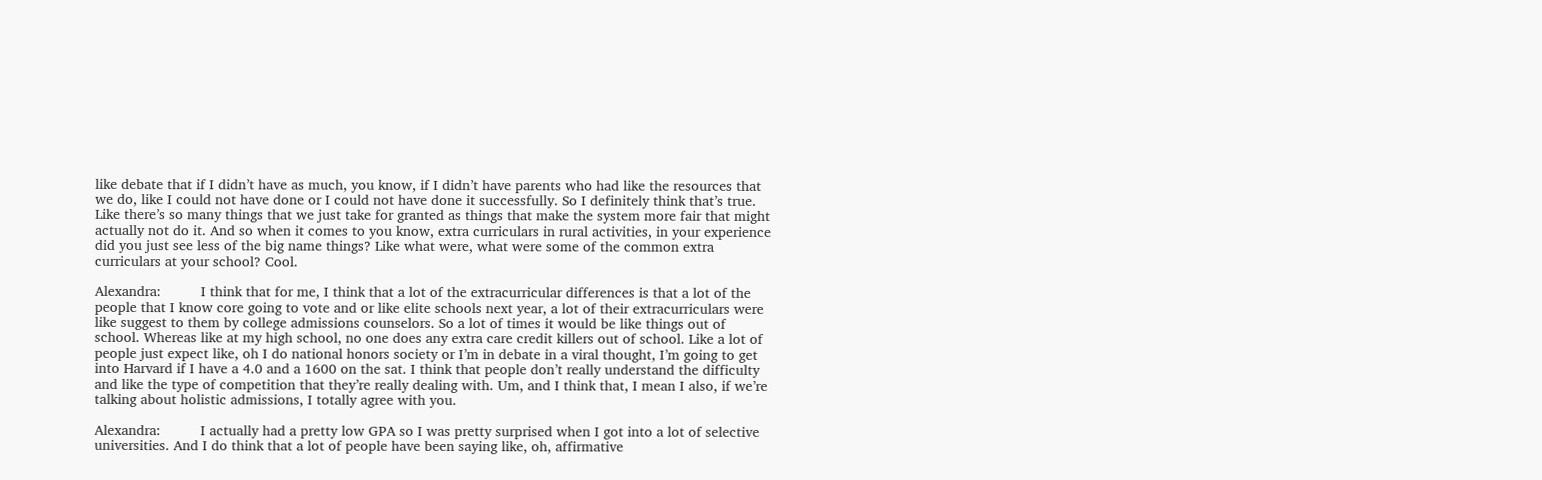like debate that if I didn’t have as much, you know, if I didn’t have parents who had like the resources that we do, like I could not have done or I could not have done it successfully. So I definitely think that’s true. Like there’s so many things that we just take for granted as things that make the system more fair that might actually not do it. And so when it comes to you know, extra curriculars in rural activities, in your experience did you just see less of the big name things? Like what were, what were some of the common extra curriculars at your school? Cool.

Alexandra:          I think that for me, I think that a lot of the extracurricular differences is that a lot of the people that I know core going to vote and or like elite schools next year, a lot of their extracurriculars were like suggest to them by college admissions counselors. So a lot of times it would be like things out of school. Whereas like at my high school, no one does any extra care credit killers out of school. Like a lot of people just expect like, oh I do national honors society or I’m in debate in a viral thought, I’m going to get into Harvard if I have a 4.0 and a 1600 on the sat. I think that people don’t really understand the difficulty and like the type of competition that they’re really dealing with. Um, and I think that, I mean I also, if we’re talking about holistic admissions, I totally agree with you.

Alexandra:          I actually had a pretty low GPA so I was pretty surprised when I got into a lot of selective universities. And I do think that a lot of people have been saying like, oh, affirmative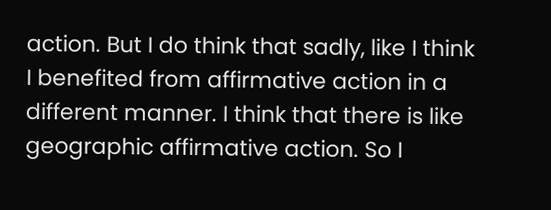action. But I do think that sadly, like I think I benefited from affirmative action in a different manner. I think that there is like geographic affirmative action. So I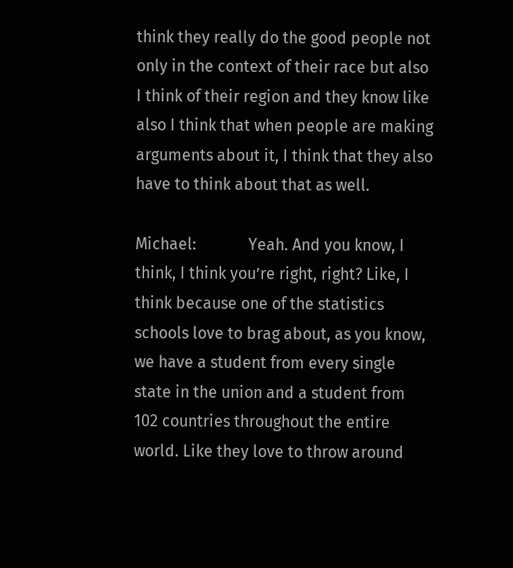think they really do the good people not only in the context of their race but also I think of their region and they know like also I think that when people are making arguments about it, I think that they also have to think about that as well.

Michael:             Yeah. And you know, I think, I think you’re right, right? Like, I think because one of the statistics schools love to brag about, as you know, we have a student from every single state in the union and a student from 102 countries throughout the entire world. Like they love to throw around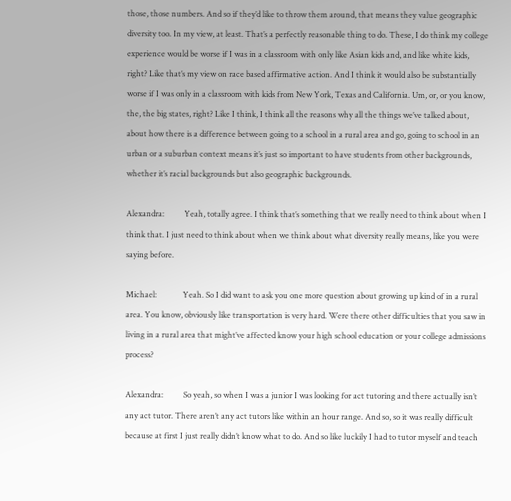those, those numbers. And so if they’d like to throw them around, that means they value geographic diversity too. In my view, at least. That’s a perfectly reasonable thing to do. These, I do think my college experience would be worse if I was in a classroom with only like Asian kids and, and like white kids, right? Like that’s my view on race based affirmative action. And I think it would also be substantially worse if I was only in a classroom with kids from New York, Texas and California. Um, or, or you know, the, the big states, right? Like I think, I think all the reasons why all the things we’ve talked about, about how there is a difference between going to a school in a rural area and go, going to school in an urban or a suburban context means it’s just so important to have students from other backgrounds, whether it’s racial backgrounds but also geographic backgrounds.

Alexandra:          Yeah, totally agree. I think that’s something that we really need to think about when I think that. I just need to think about when we think about what diversity really means, like you were saying before.

Michael:             Yeah. So I did want to ask you one more question about growing up kind of in a rural area. You know, obviously like transportation is very hard. Were there other difficulties that you saw in living in a rural area that might’ve affected know your high school education or your college admissions process?

Alexandra:          So yeah, so when I was a junior I was looking for act tutoring and there actually isn’t any act tutor. There aren’t any act tutors like within an hour range. And so, so it was really difficult because at first I just really didn’t know what to do. And so like luckily I had to tutor myself and teach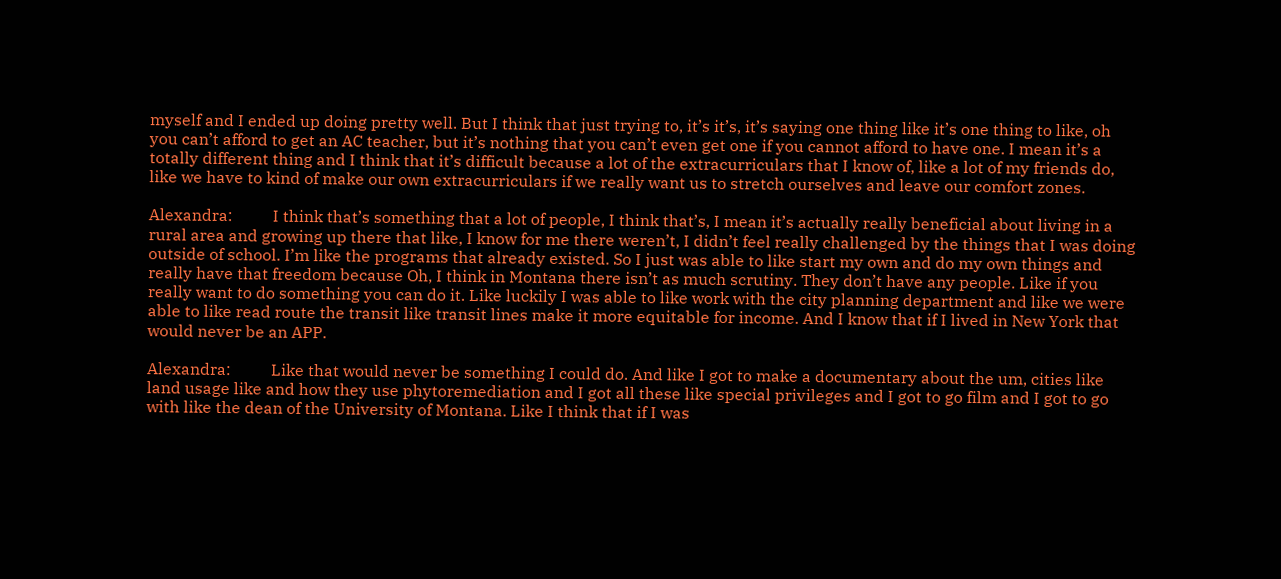myself and I ended up doing pretty well. But I think that just trying to, it’s it’s, it’s saying one thing like it’s one thing to like, oh you can’t afford to get an AC teacher, but it’s nothing that you can’t even get one if you cannot afford to have one. I mean it’s a totally different thing and I think that it’s difficult because a lot of the extracurriculars that I know of, like a lot of my friends do, like we have to kind of make our own extracurriculars if we really want us to stretch ourselves and leave our comfort zones.

Alexandra:          I think that’s something that a lot of people, I think that’s, I mean it’s actually really beneficial about living in a rural area and growing up there that like, I know for me there weren’t, I didn’t feel really challenged by the things that I was doing outside of school. I’m like the programs that already existed. So I just was able to like start my own and do my own things and really have that freedom because Oh, I think in Montana there isn’t as much scrutiny. They don’t have any people. Like if you really want to do something you can do it. Like luckily I was able to like work with the city planning department and like we were able to like read route the transit like transit lines make it more equitable for income. And I know that if I lived in New York that would never be an APP.

Alexandra:          Like that would never be something I could do. And like I got to make a documentary about the um, cities like land usage like and how they use phytoremediation and I got all these like special privileges and I got to go film and I got to go with like the dean of the University of Montana. Like I think that if I was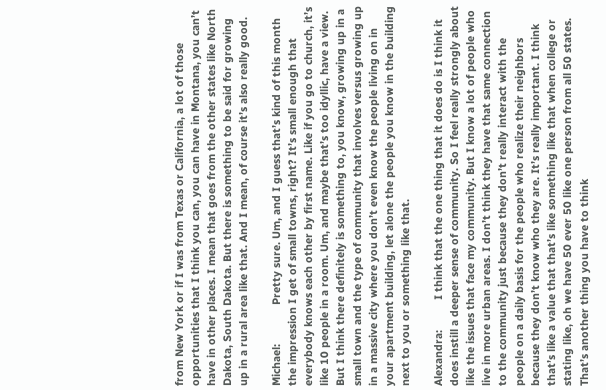from New York or if I was from Texas or California, a lot of those opportunities that I think you can, you can have in Montana, you can’t have in other places. I mean that goes from the other states like North Dakota, South Dakota. But there is something to be said for growing up in a rural area like that. And I mean, of course it’s also really good.

Michael:             Pretty sure. Um, and I guess that’s kind of this month the impression I get of small towns, right? It’s small enough that everybody knows each other by first name. Like if you go to church, it’s like 10 people in a room. Um, and maybe that’s too idyllic, have a view. But I think there definitely is something to, you know, growing up in a small town and the type of community that involves versus growing up in a massive city where you don’t even know the people living on in your apartment building, let alone the people you know in the building next to you or something like that.

Alexandra:          I think that the one thing that it does do is I think it does instill a deeper sense of community. So I feel really strongly about like the issues that face my community. But I know a lot of people who live in more urban areas. I don’t think they have that same connection to the community just because they don’t really interact with the people on a daily basis for the people who realize their neighbors because they don’t know who they are. It’s really important. I think that’s like a value that that’s like something like that when college or stating like, oh we have 50 ever 50 like one person from all 50 states. That’s another thing you have to think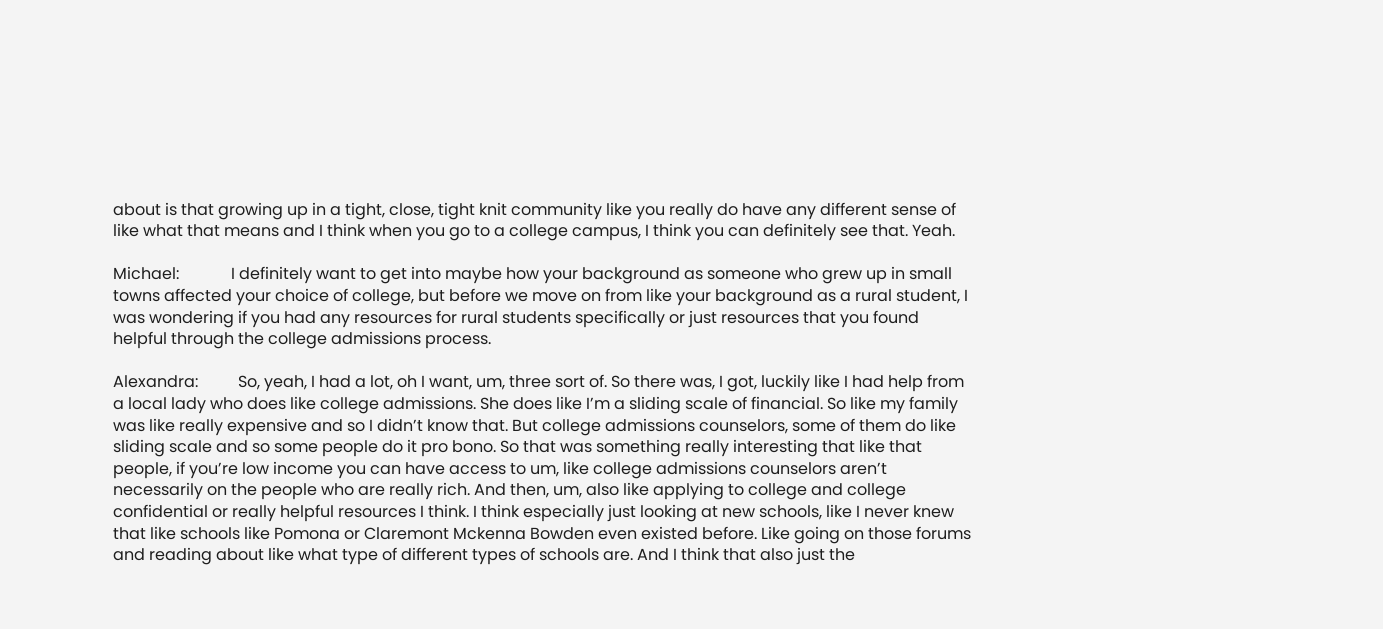about is that growing up in a tight, close, tight knit community like you really do have any different sense of like what that means and I think when you go to a college campus, I think you can definitely see that. Yeah.

Michael:             I definitely want to get into maybe how your background as someone who grew up in small towns affected your choice of college, but before we move on from like your background as a rural student, I was wondering if you had any resources for rural students specifically or just resources that you found helpful through the college admissions process.

Alexandra:          So, yeah, I had a lot, oh I want, um, three sort of. So there was, I got, luckily like I had help from a local lady who does like college admissions. She does like I’m a sliding scale of financial. So like my family was like really expensive and so I didn’t know that. But college admissions counselors, some of them do like sliding scale and so some people do it pro bono. So that was something really interesting that like that people, if you’re low income you can have access to um, like college admissions counselors aren’t necessarily on the people who are really rich. And then, um, also like applying to college and college confidential or really helpful resources I think. I think especially just looking at new schools, like I never knew that like schools like Pomona or Claremont Mckenna Bowden even existed before. Like going on those forums and reading about like what type of different types of schools are. And I think that also just the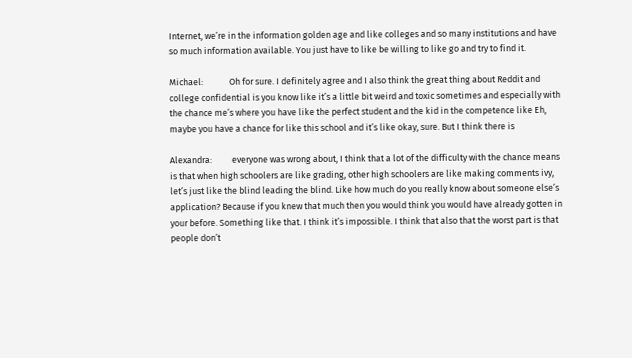Internet, we’re in the information golden age and like colleges and so many institutions and have so much information available. You just have to like be willing to like go and try to find it.

Michael:             Oh for sure. I definitely agree and I also think the great thing about Reddit and college confidential is you know like it’s a little bit weird and toxic sometimes and especially with the chance me’s where you have like the perfect student and the kid in the competence like Eh, maybe you have a chance for like this school and it’s like okay, sure. But I think there is

Alexandra:          everyone was wrong about, I think that a lot of the difficulty with the chance means is that when high schoolers are like grading, other high schoolers are like making comments ivy, let’s just like the blind leading the blind. Like how much do you really know about someone else’s application? Because if you knew that much then you would think you would have already gotten in your before. Something like that. I think it’s impossible. I think that also that the worst part is that people don’t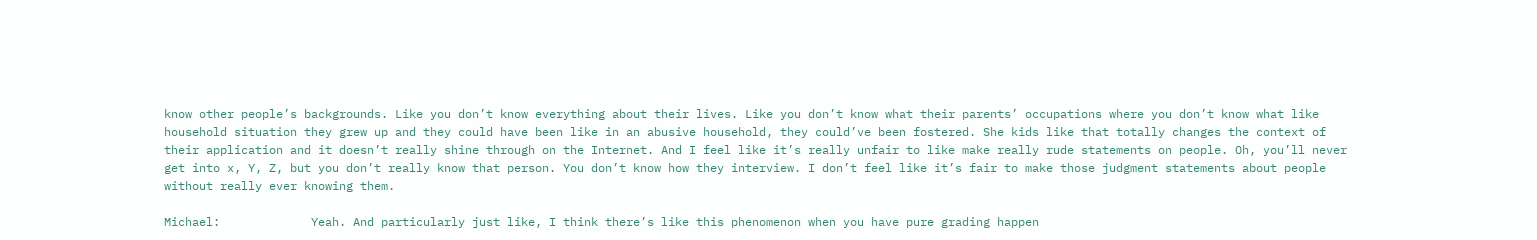know other people’s backgrounds. Like you don’t know everything about their lives. Like you don’t know what their parents’ occupations where you don’t know what like household situation they grew up and they could have been like in an abusive household, they could’ve been fostered. She kids like that totally changes the context of their application and it doesn’t really shine through on the Internet. And I feel like it’s really unfair to like make really rude statements on people. Oh, you’ll never get into x, Y, Z, but you don’t really know that person. You don’t know how they interview. I don’t feel like it’s fair to make those judgment statements about people without really ever knowing them.

Michael:             Yeah. And particularly just like, I think there’s like this phenomenon when you have pure grading happen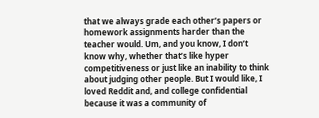that we always grade each other’s papers or homework assignments harder than the teacher would. Um, and you know, I don’t know why, whether that’s like hyper competitiveness or just like an inability to think about judging other people. But I would like, I loved Reddit and, and college confidential because it was a community of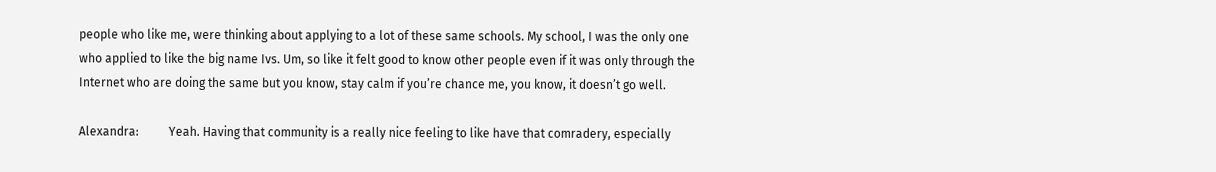people who like me, were thinking about applying to a lot of these same schools. My school, I was the only one who applied to like the big name Ivs. Um, so like it felt good to know other people even if it was only through the Internet who are doing the same but you know, stay calm if you’re chance me, you know, it doesn’t go well.

Alexandra:          Yeah. Having that community is a really nice feeling to like have that comradery, especially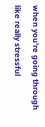when you’re going through like really stressful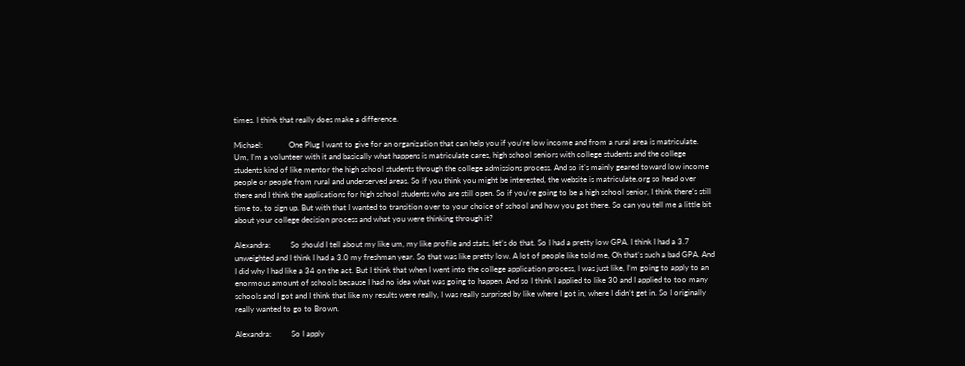times. I think that really does make a difference.

Michael:             One Plug I want to give for an organization that can help you if you’re low income and from a rural area is matriculate. Um, I’m a volunteer with it and basically what happens is matriculate cares, high school seniors with college students and the college students kind of like mentor the high school students through the college admissions process. And so it’s mainly geared toward low income people or people from rural and underserved areas. So if you think you might be interested, the website is matriculate.org so head over there and I think the applications for high school students who are still open. So if you’re going to be a high school senior, I think there’s still time to, to sign up. But with that I wanted to transition over to your choice of school and how you got there. So can you tell me a little bit about your college decision process and what you were thinking through it?

Alexandra:          So should I tell about my like um, my like profile and stats, let’s do that. So I had a pretty low GPA. I think I had a 3.7 unweighted and I think I had a 3.0 my freshman year. So that was like pretty low. A lot of people like told me, Oh that’s such a bad GPA. And I did why I had like a 34 on the act. But I think that when I went into the college application process, I was just like, I’m going to apply to an enormous amount of schools because I had no idea what was going to happen. And so I think I applied to like 30 and I applied to too many schools and I got and I think that like my results were really, I was really surprised by like where I got in, where I didn’t get in. So I originally really wanted to go to Brown.

Alexandra:          So I apply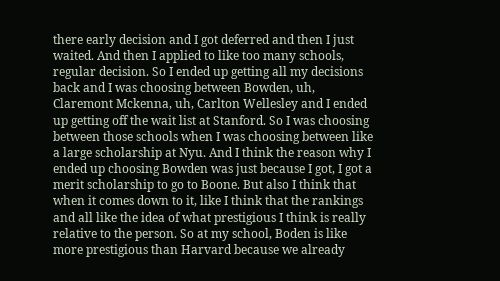there early decision and I got deferred and then I just waited. And then I applied to like too many schools, regular decision. So I ended up getting all my decisions back and I was choosing between Bowden, uh, Claremont Mckenna, uh, Carlton Wellesley and I ended up getting off the wait list at Stanford. So I was choosing between those schools when I was choosing between like a large scholarship at Nyu. And I think the reason why I ended up choosing Bowden was just because I got, I got a merit scholarship to go to Boone. But also I think that when it comes down to it, like I think that the rankings and all like the idea of what prestigious I think is really relative to the person. So at my school, Boden is like more prestigious than Harvard because we already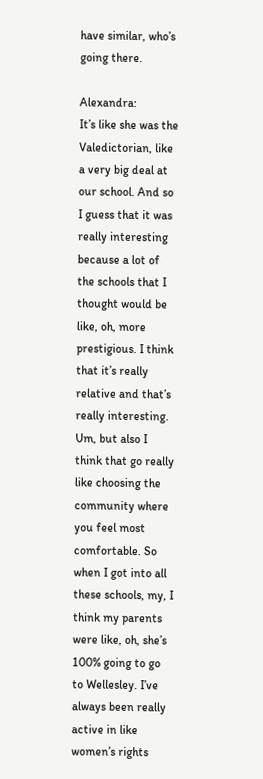have similar, who’s going there.

Alexandra:          It’s like she was the Valedictorian, like a very big deal at our school. And so I guess that it was really interesting because a lot of the schools that I thought would be like, oh, more prestigious. I think that it’s really relative and that’s really interesting. Um, but also I think that go really like choosing the community where you feel most comfortable. So when I got into all these schools, my, I think my parents were like, oh, she’s 100% going to go to Wellesley. I’ve always been really active in like women’s rights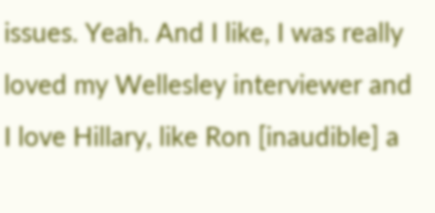issues. Yeah. And I like, I was really loved my Wellesley interviewer and I love Hillary, like Ron [inaudible] a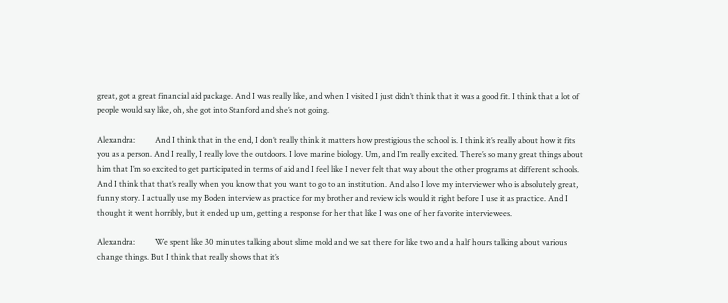great, got a great financial aid package. And I was really like, and when I visited I just didn’t think that it was a good fit. I think that a lot of people would say like, oh, she got into Stanford and she’s not going.

Alexandra:          And I think that in the end, I don’t really think it matters how prestigious the school is. I think it’s really about how it fits you as a person. And I really, I really love the outdoors. I love marine biology. Um, and I’m really excited. There’s so many great things about him that I’m so excited to get participated in terms of aid and I feel like I never felt that way about the other programs at different schools. And I think that that’s really when you know that you want to go to an institution. And also I love my interviewer who is absolutely great, funny story. I actually use my Boden interview as practice for my brother and review icls would it right before I use it as practice. And I thought it went horribly, but it ended up um, getting a response for her that like I was one of her favorite interviewees.

Alexandra:          We spent like 30 minutes talking about slime mold and we sat there for like two and a half hours talking about various change things. But I think that really shows that it’s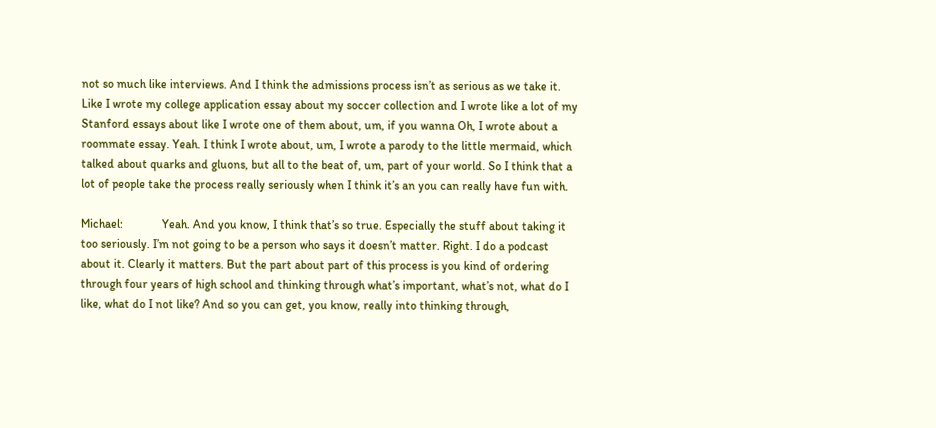not so much like interviews. And I think the admissions process isn’t as serious as we take it. Like I wrote my college application essay about my soccer collection and I wrote like a lot of my Stanford essays about like I wrote one of them about, um, if you wanna Oh, I wrote about a roommate essay. Yeah. I think I wrote about, um, I wrote a parody to the little mermaid, which talked about quarks and gluons, but all to the beat of, um, part of your world. So I think that a lot of people take the process really seriously when I think it’s an you can really have fun with.

Michael:             Yeah. And you know, I think that’s so true. Especially the stuff about taking it too seriously. I’m not going to be a person who says it doesn’t matter. Right. I do a podcast about it. Clearly it matters. But the part about part of this process is you kind of ordering through four years of high school and thinking through what’s important, what’s not, what do I like, what do I not like? And so you can get, you know, really into thinking through,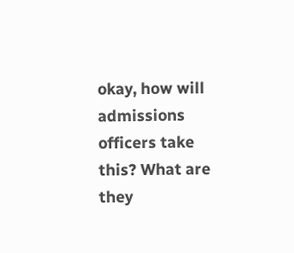okay, how will admissions officers take this? What are they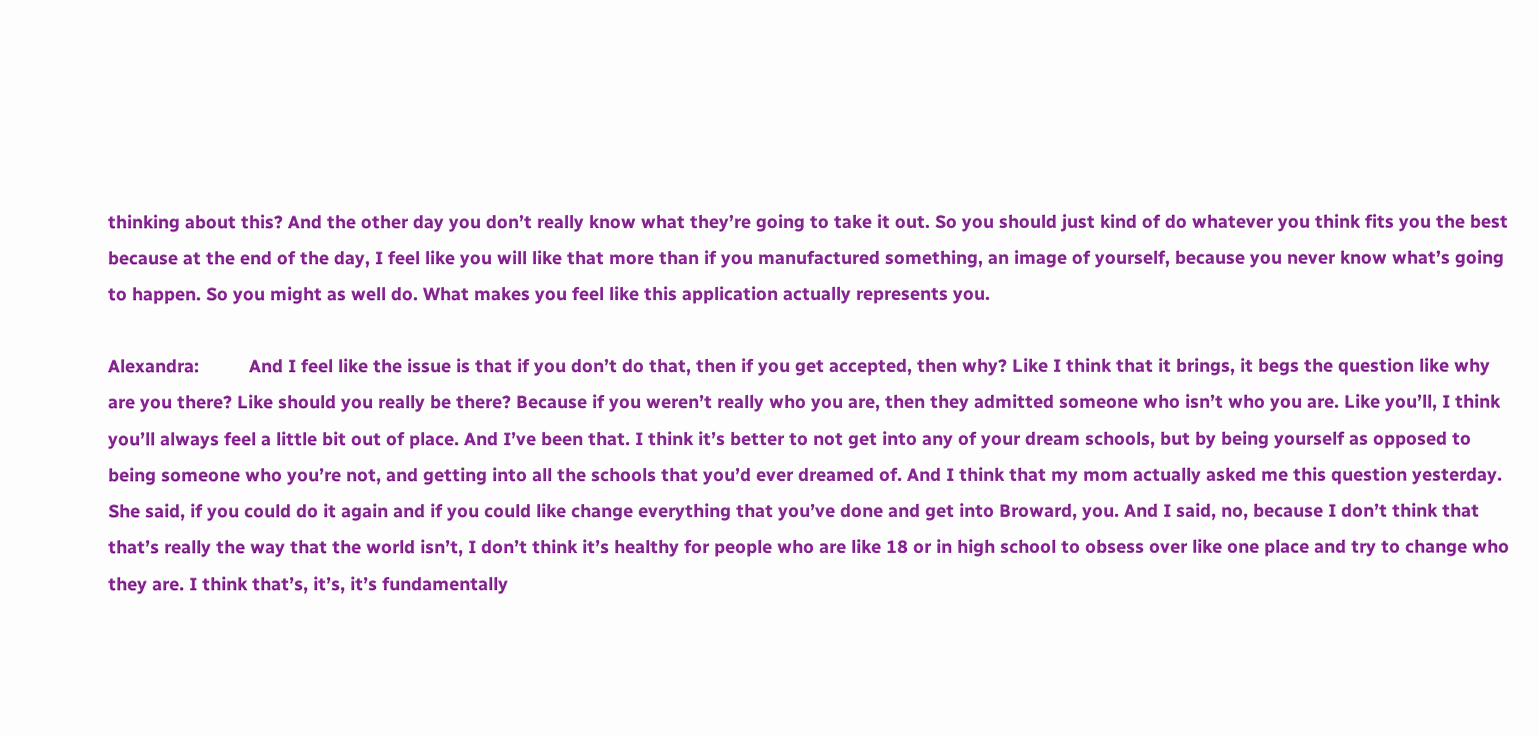thinking about this? And the other day you don’t really know what they’re going to take it out. So you should just kind of do whatever you think fits you the best because at the end of the day, I feel like you will like that more than if you manufactured something, an image of yourself, because you never know what’s going to happen. So you might as well do. What makes you feel like this application actually represents you.

Alexandra:          And I feel like the issue is that if you don’t do that, then if you get accepted, then why? Like I think that it brings, it begs the question like why are you there? Like should you really be there? Because if you weren’t really who you are, then they admitted someone who isn’t who you are. Like you’ll, I think you’ll always feel a little bit out of place. And I’ve been that. I think it’s better to not get into any of your dream schools, but by being yourself as opposed to being someone who you’re not, and getting into all the schools that you’d ever dreamed of. And I think that my mom actually asked me this question yesterday. She said, if you could do it again and if you could like change everything that you’ve done and get into Broward, you. And I said, no, because I don’t think that that’s really the way that the world isn’t, I don’t think it’s healthy for people who are like 18 or in high school to obsess over like one place and try to change who they are. I think that’s, it’s, it’s fundamentally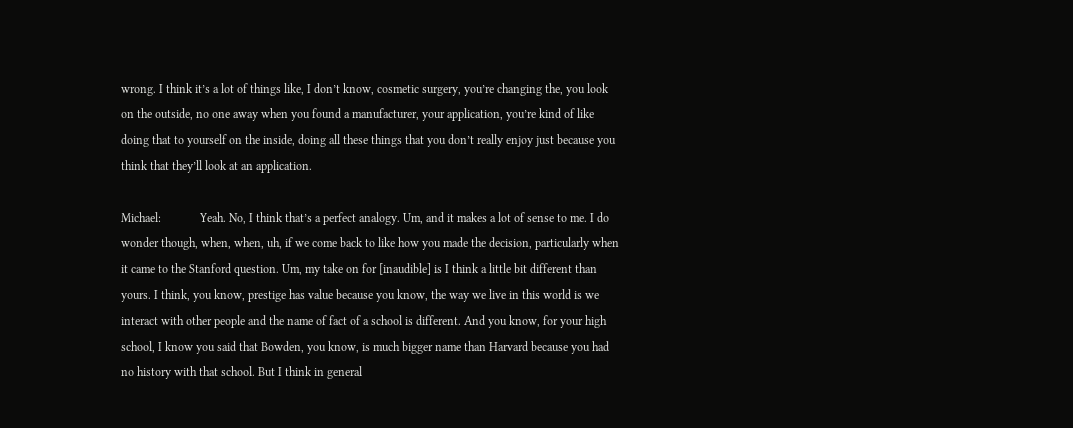wrong. I think it’s a lot of things like, I don’t know, cosmetic surgery, you’re changing the, you look on the outside, no one away when you found a manufacturer, your application, you’re kind of like doing that to yourself on the inside, doing all these things that you don’t really enjoy just because you think that they’ll look at an application.

Michael:             Yeah. No, I think that’s a perfect analogy. Um, and it makes a lot of sense to me. I do wonder though, when, when, uh, if we come back to like how you made the decision, particularly when it came to the Stanford question. Um, my take on for [inaudible] is I think a little bit different than yours. I think, you know, prestige has value because you know, the way we live in this world is we interact with other people and the name of fact of a school is different. And you know, for your high school, I know you said that Bowden, you know, is much bigger name than Harvard because you had no history with that school. But I think in general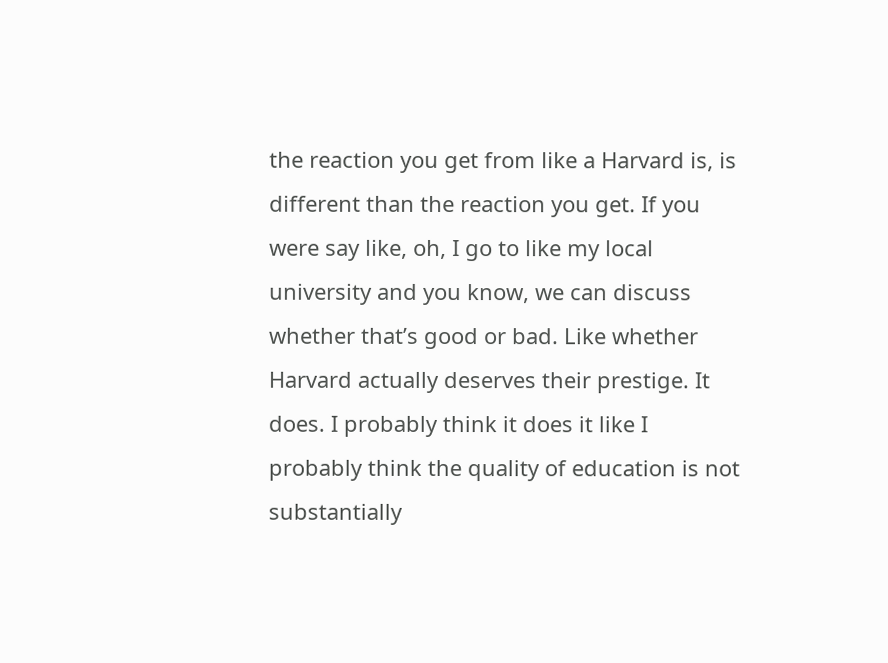the reaction you get from like a Harvard is, is different than the reaction you get. If you were say like, oh, I go to like my local university and you know, we can discuss whether that’s good or bad. Like whether Harvard actually deserves their prestige. It does. I probably think it does it like I probably think the quality of education is not substantially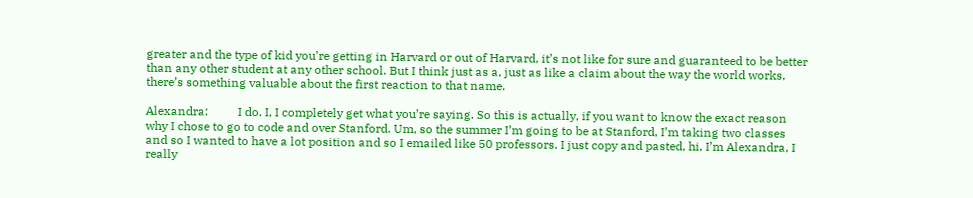greater and the type of kid you’re getting in Harvard or out of Harvard, it’s not like for sure and guaranteed to be better than any other student at any other school. But I think just as a, just as like a claim about the way the world works, there’s something valuable about the first reaction to that name.

Alexandra:          I do. I, I completely get what you’re saying. So this is actually, if you want to know the exact reason why I chose to go to code and over Stanford. Um, so the summer I’m going to be at Stanford, I’m taking two classes and so I wanted to have a lot position and so I emailed like 50 professors. I just copy and pasted, hi, I’m Alexandra, I really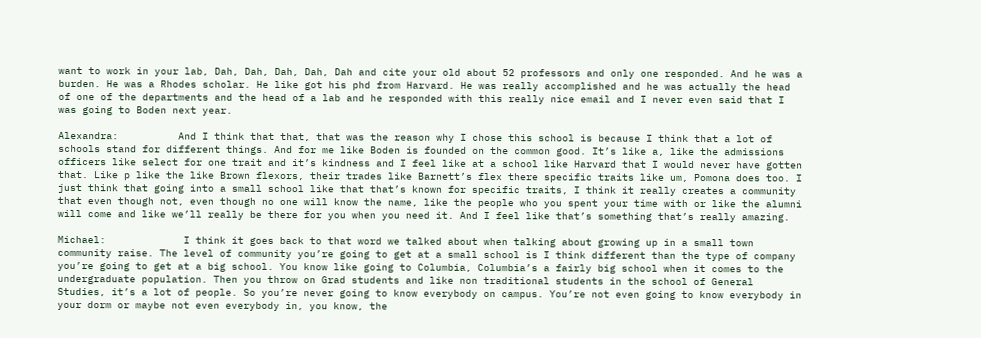want to work in your lab, Dah, Dah, Dah, Dah, Dah and cite your old about 52 professors and only one responded. And he was a burden. He was a Rhodes scholar. He like got his phd from Harvard. He was really accomplished and he was actually the head of one of the departments and the head of a lab and he responded with this really nice email and I never even said that I was going to Boden next year.

Alexandra:          And I think that that, that was the reason why I chose this school is because I think that a lot of schools stand for different things. And for me like Boden is founded on the common good. It’s like a, like the admissions officers like select for one trait and it’s kindness and I feel like at a school like Harvard that I would never have gotten that. Like p like the like Brown flexors, their trades like Barnett’s flex there specific traits like um, Pomona does too. I just think that going into a small school like that that’s known for specific traits, I think it really creates a community that even though not, even though no one will know the name, like the people who you spent your time with or like the alumni will come and like we’ll really be there for you when you need it. And I feel like that’s something that’s really amazing.

Michael:             I think it goes back to that word we talked about when talking about growing up in a small town community raise. The level of community you’re going to get at a small school is I think different than the type of company you’re going to get at a big school. You know like going to Columbia, Columbia’s a fairly big school when it comes to the undergraduate population. Then you throw on Grad students and like non traditional students in the school of General Studies, it’s a lot of people. So you’re never going to know everybody on campus. You’re not even going to know everybody in your dorm or maybe not even everybody in, you know, the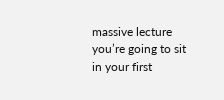massive lecture you’re going to sit in your first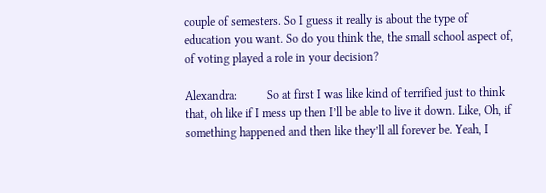couple of semesters. So I guess it really is about the type of education you want. So do you think the, the small school aspect of, of voting played a role in your decision?

Alexandra:          So at first I was like kind of terrified just to think that, oh like if I mess up then I’ll be able to live it down. Like, Oh, if something happened and then like they’ll all forever be. Yeah, I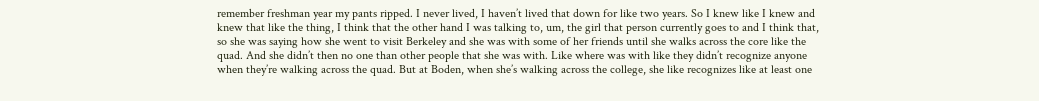remember freshman year my pants ripped. I never lived, I haven’t lived that down for like two years. So I knew like I knew and knew that like the thing, I think that the other hand I was talking to, um, the girl that person currently goes to and I think that, so she was saying how she went to visit Berkeley and she was with some of her friends until she walks across the core like the quad. And she didn’t then no one than other people that she was with. Like where was with like they didn’t recognize anyone when they’re walking across the quad. But at Boden, when she’s walking across the college, she like recognizes like at least one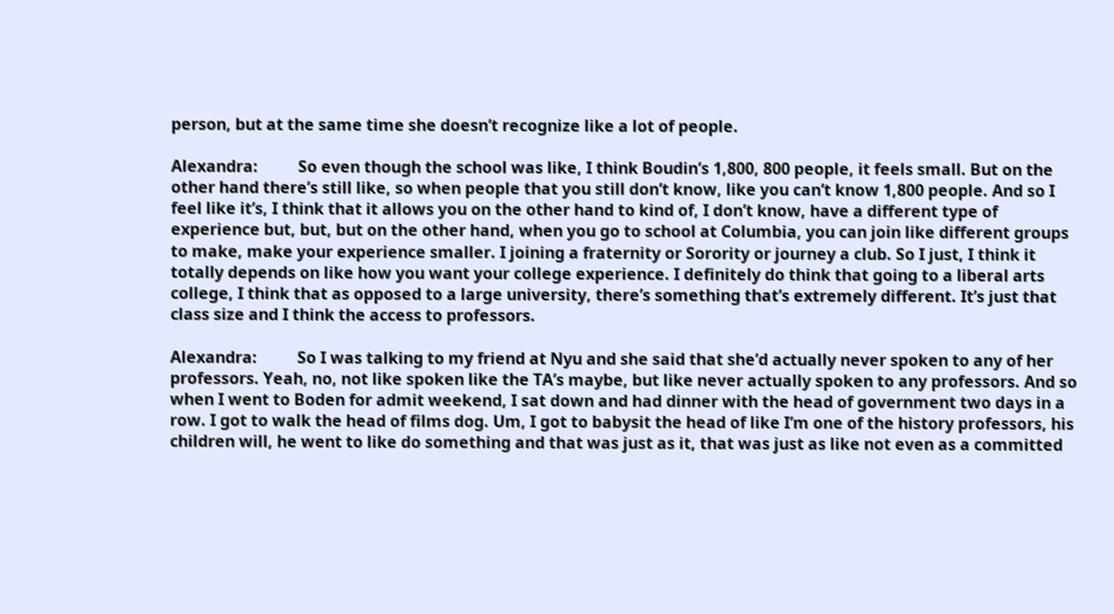person, but at the same time she doesn’t recognize like a lot of people.

Alexandra:          So even though the school was like, I think Boudin’s 1,800, 800 people, it feels small. But on the other hand there’s still like, so when people that you still don’t know, like you can’t know 1,800 people. And so I feel like it’s, I think that it allows you on the other hand to kind of, I don’t know, have a different type of experience but, but, but on the other hand, when you go to school at Columbia, you can join like different groups to make, make your experience smaller. I joining a fraternity or Sorority or journey a club. So I just, I think it totally depends on like how you want your college experience. I definitely do think that going to a liberal arts college, I think that as opposed to a large university, there’s something that’s extremely different. It’s just that class size and I think the access to professors.

Alexandra:          So I was talking to my friend at Nyu and she said that she’d actually never spoken to any of her professors. Yeah, no, not like spoken like the TA’s maybe, but like never actually spoken to any professors. And so when I went to Boden for admit weekend, I sat down and had dinner with the head of government two days in a row. I got to walk the head of films dog. Um, I got to babysit the head of like I’m one of the history professors, his children will, he went to like do something and that was just as it, that was just as like not even as a committed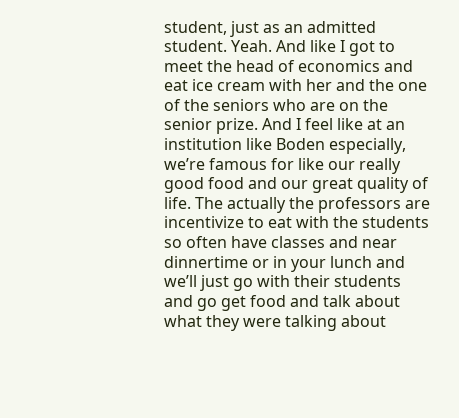student, just as an admitted student. Yeah. And like I got to meet the head of economics and eat ice cream with her and the one of the seniors who are on the senior prize. And I feel like at an institution like Boden especially, we’re famous for like our really good food and our great quality of life. The actually the professors are incentivize to eat with the students so often have classes and near dinnertime or in your lunch and we’ll just go with their students and go get food and talk about what they were talking about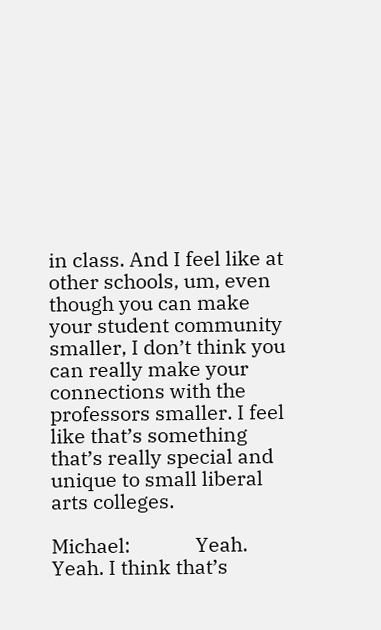in class. And I feel like at other schools, um, even though you can make your student community smaller, I don’t think you can really make your connections with the professors smaller. I feel like that’s something that’s really special and unique to small liberal arts colleges.

Michael:             Yeah. Yeah. I think that’s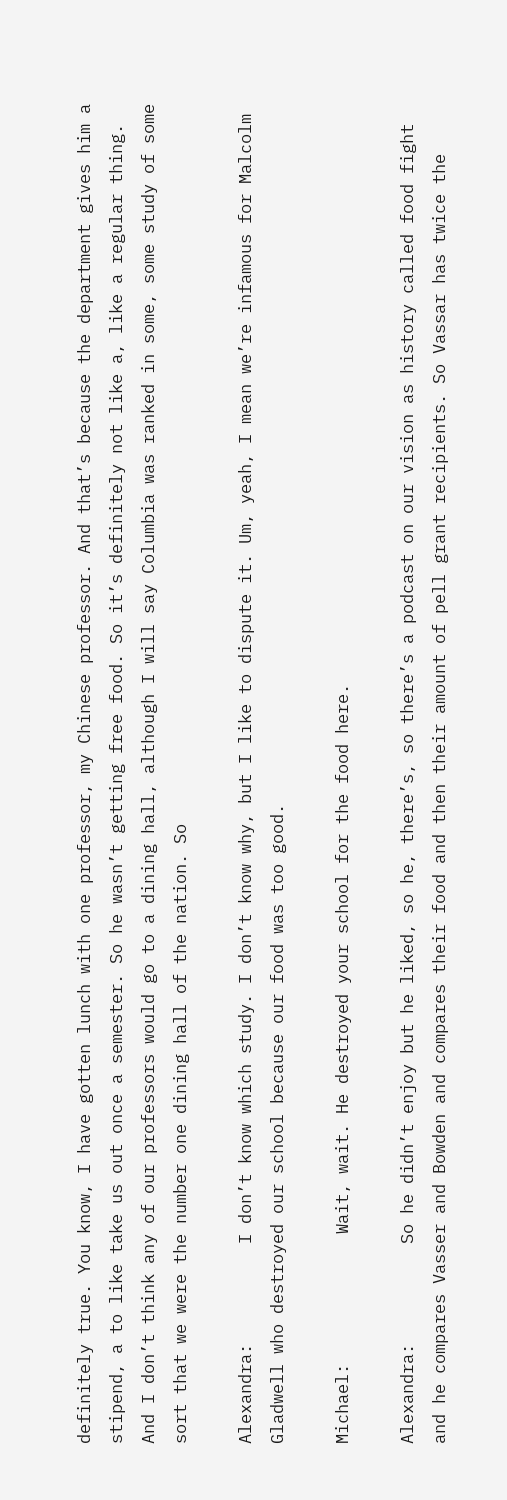definitely true. You know, I have gotten lunch with one professor, my Chinese professor. And that’s because the department gives him a stipend, a to like take us out once a semester. So he wasn’t getting free food. So it’s definitely not like a, like a regular thing. And I don’t think any of our professors would go to a dining hall, although I will say Columbia was ranked in some, some study of some sort that we were the number one dining hall of the nation. So

Alexandra:          I don’t know which study. I don’t know why, but I like to dispute it. Um, yeah, I mean we’re infamous for Malcolm Gladwell who destroyed our school because our food was too good.

Michael:             Wait, wait. He destroyed your school for the food here.

Alexandra:          So he didn’t enjoy but he liked, so he, there’s, so there’s a podcast on our vision as history called food fight and he compares Vasser and Bowden and compares their food and then their amount of pell grant recipients. So Vassar has twice the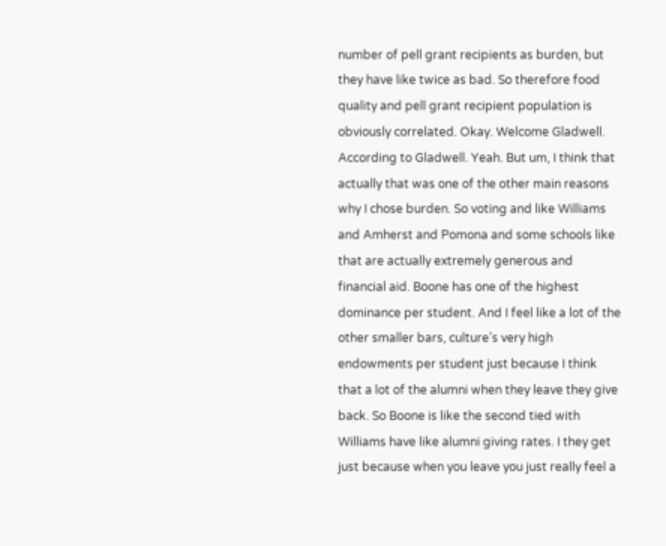number of pell grant recipients as burden, but they have like twice as bad. So therefore food quality and pell grant recipient population is obviously correlated. Okay. Welcome Gladwell. According to Gladwell. Yeah. But um, I think that actually that was one of the other main reasons why I chose burden. So voting and like Williams and Amherst and Pomona and some schools like that are actually extremely generous and financial aid. Boone has one of the highest dominance per student. And I feel like a lot of the other smaller bars, culture’s very high endowments per student just because I think that a lot of the alumni when they leave they give back. So Boone is like the second tied with Williams have like alumni giving rates. I they get just because when you leave you just really feel a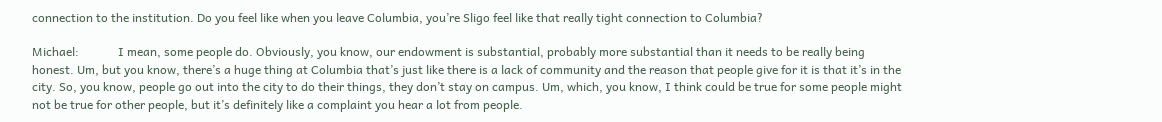connection to the institution. Do you feel like when you leave Columbia, you’re Sligo feel like that really tight connection to Columbia?

Michael:             I mean, some people do. Obviously, you know, our endowment is substantial, probably more substantial than it needs to be really being honest. Um, but you know, there’s a huge thing at Columbia that’s just like there is a lack of community and the reason that people give for it is that it’s in the city. So, you know, people go out into the city to do their things, they don’t stay on campus. Um, which, you know, I think could be true for some people might not be true for other people, but it’s definitely like a complaint you hear a lot from people.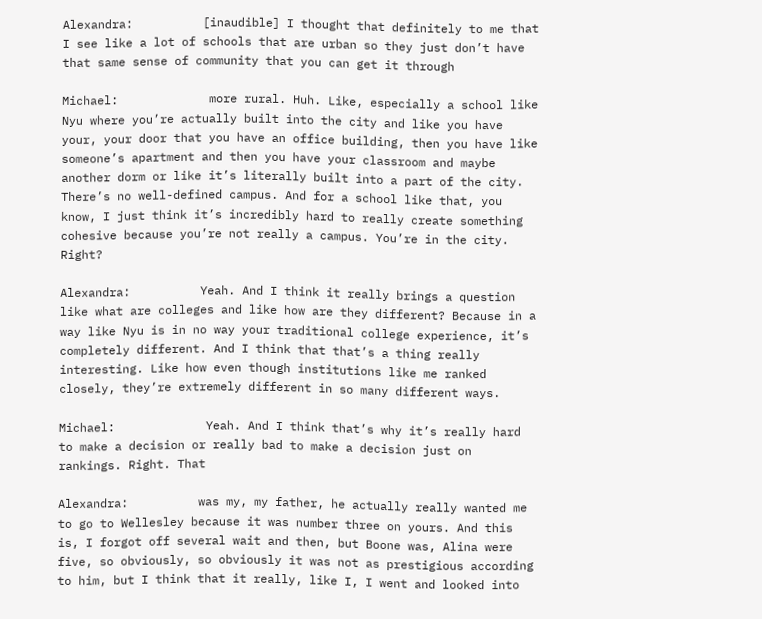Alexandra:          [inaudible] I thought that definitely to me that I see like a lot of schools that are urban so they just don’t have that same sense of community that you can get it through

Michael:             more rural. Huh. Like, especially a school like Nyu where you’re actually built into the city and like you have your, your door that you have an office building, then you have like someone’s apartment and then you have your classroom and maybe another dorm or like it’s literally built into a part of the city. There’s no well-defined campus. And for a school like that, you know, I just think it’s incredibly hard to really create something cohesive because you’re not really a campus. You’re in the city. Right?

Alexandra:          Yeah. And I think it really brings a question like what are colleges and like how are they different? Because in a way like Nyu is in no way your traditional college experience, it’s completely different. And I think that that’s a thing really interesting. Like how even though institutions like me ranked closely, they’re extremely different in so many different ways.

Michael:             Yeah. And I think that’s why it’s really hard to make a decision or really bad to make a decision just on rankings. Right. That

Alexandra:          was my, my father, he actually really wanted me to go to Wellesley because it was number three on yours. And this is, I forgot off several wait and then, but Boone was, Alina were five, so obviously, so obviously it was not as prestigious according to him, but I think that it really, like I, I went and looked into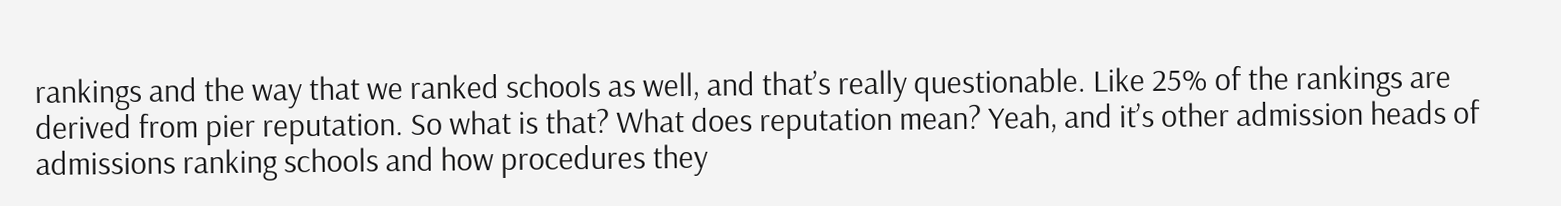rankings and the way that we ranked schools as well, and that’s really questionable. Like 25% of the rankings are derived from pier reputation. So what is that? What does reputation mean? Yeah, and it’s other admission heads of admissions ranking schools and how procedures they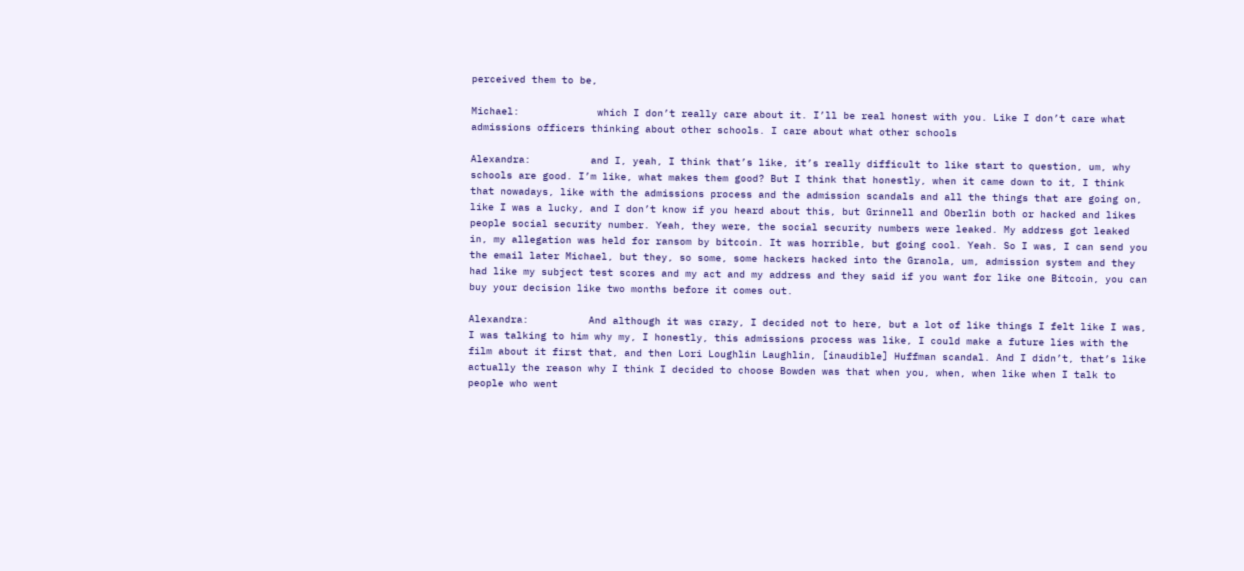perceived them to be,

Michael:             which I don’t really care about it. I’ll be real honest with you. Like I don’t care what admissions officers thinking about other schools. I care about what other schools

Alexandra:          and I, yeah, I think that’s like, it’s really difficult to like start to question, um, why schools are good. I’m like, what makes them good? But I think that honestly, when it came down to it, I think that nowadays, like with the admissions process and the admission scandals and all the things that are going on, like I was a lucky, and I don’t know if you heard about this, but Grinnell and Oberlin both or hacked and likes people social security number. Yeah, they were, the social security numbers were leaked. My address got leaked in, my allegation was held for ransom by bitcoin. It was horrible, but going cool. Yeah. So I was, I can send you the email later Michael, but they, so some, some hackers hacked into the Granola, um, admission system and they had like my subject test scores and my act and my address and they said if you want for like one Bitcoin, you can buy your decision like two months before it comes out.

Alexandra:          And although it was crazy, I decided not to here, but a lot of like things I felt like I was, I was talking to him why my, I honestly, this admissions process was like, I could make a future lies with the film about it first that, and then Lori Loughlin Laughlin, [inaudible] Huffman scandal. And I didn’t, that’s like actually the reason why I think I decided to choose Bowden was that when you, when, when like when I talk to people who went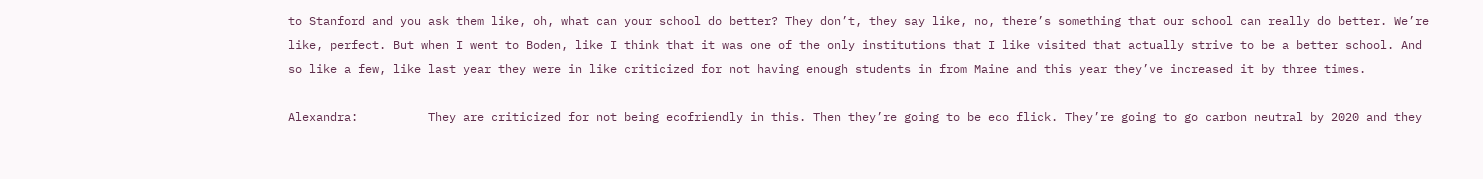to Stanford and you ask them like, oh, what can your school do better? They don’t, they say like, no, there’s something that our school can really do better. We’re like, perfect. But when I went to Boden, like I think that it was one of the only institutions that I like visited that actually strive to be a better school. And so like a few, like last year they were in like criticized for not having enough students in from Maine and this year they’ve increased it by three times.

Alexandra:          They are criticized for not being ecofriendly in this. Then they’re going to be eco flick. They’re going to go carbon neutral by 2020 and they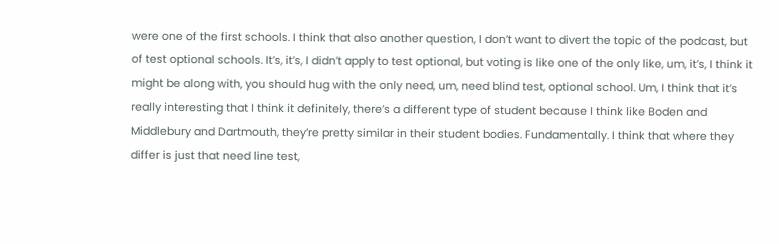were one of the first schools. I think that also another question, I don’t want to divert the topic of the podcast, but of test optional schools. It’s, it’s, I didn’t apply to test optional, but voting is like one of the only like, um, it’s, I think it might be along with, you should hug with the only need, um, need blind test, optional school. Um, I think that it’s really interesting that I think it definitely, there’s a different type of student because I think like Boden and Middlebury and Dartmouth, they’re pretty similar in their student bodies. Fundamentally. I think that where they differ is just that need line test,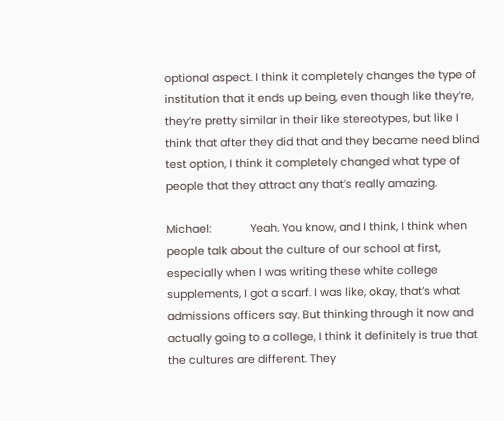optional aspect. I think it completely changes the type of institution that it ends up being, even though like they’re, they’re pretty similar in their like stereotypes, but like I think that after they did that and they became need blind test option, I think it completely changed what type of people that they attract any that’s really amazing.

Michael:             Yeah. You know, and I think, I think when people talk about the culture of our school at first, especially when I was writing these white college supplements, I got a scarf. I was like, okay, that’s what admissions officers say. But thinking through it now and actually going to a college, I think it definitely is true that the cultures are different. They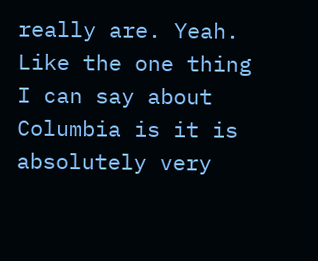really are. Yeah. Like the one thing I can say about Columbia is it is absolutely very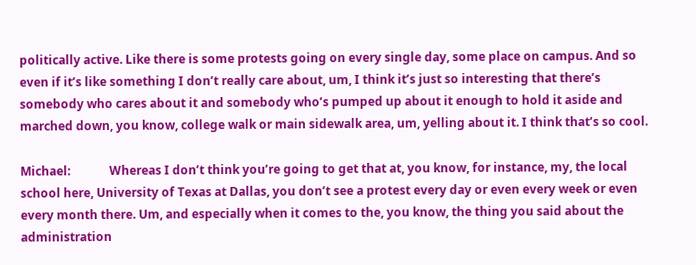politically active. Like there is some protests going on every single day, some place on campus. And so even if it’s like something I don’t really care about, um, I think it’s just so interesting that there’s somebody who cares about it and somebody who’s pumped up about it enough to hold it aside and marched down, you know, college walk or main sidewalk area, um, yelling about it. I think that’s so cool.

Michael:             Whereas I don’t think you’re going to get that at, you know, for instance, my, the local school here, University of Texas at Dallas, you don’t see a protest every day or even every week or even every month there. Um, and especially when it comes to the, you know, the thing you said about the administration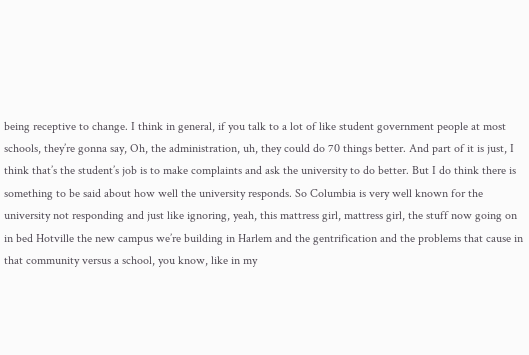being receptive to change. I think in general, if you talk to a lot of like student government people at most schools, they’re gonna say, Oh, the administration, uh, they could do 70 things better. And part of it is just, I think that’s the student’s job is to make complaints and ask the university to do better. But I do think there is something to be said about how well the university responds. So Columbia is very well known for the university not responding and just like ignoring, yeah, this mattress girl, mattress girl, the stuff now going on in bed Hotville the new campus we’re building in Harlem and the gentrification and the problems that cause in that community versus a school, you know, like in my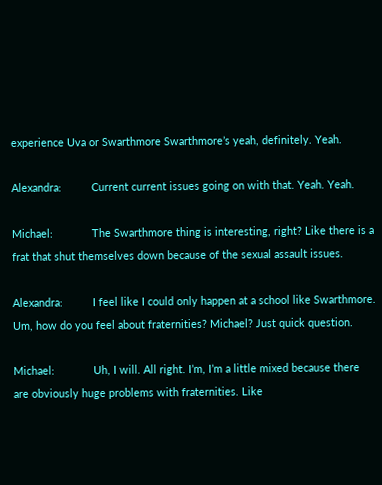experience Uva or Swarthmore Swarthmore’s yeah, definitely. Yeah.

Alexandra:          Current current issues going on with that. Yeah. Yeah.

Michael:             The Swarthmore thing is interesting, right? Like there is a frat that shut themselves down because of the sexual assault issues.

Alexandra:          I feel like I could only happen at a school like Swarthmore. Um, how do you feel about fraternities? Michael? Just quick question.

Michael:             Uh, I will. All right. I’m, I’m a little mixed because there are obviously huge problems with fraternities. Like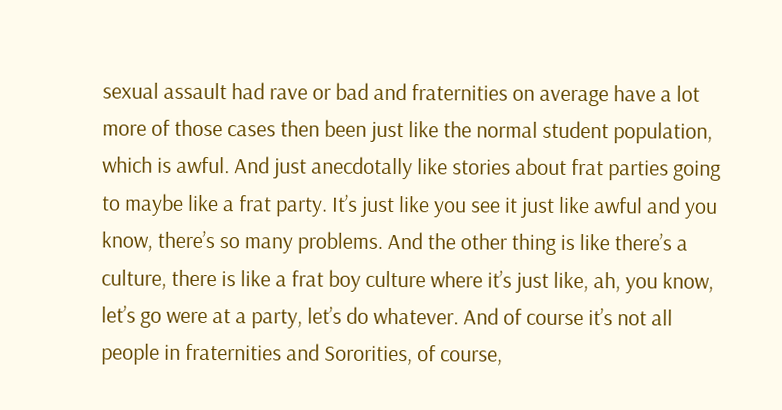sexual assault had rave or bad and fraternities on average have a lot more of those cases then been just like the normal student population, which is awful. And just anecdotally like stories about frat parties going to maybe like a frat party. It’s just like you see it just like awful and you know, there’s so many problems. And the other thing is like there’s a culture, there is like a frat boy culture where it’s just like, ah, you know, let’s go were at a party, let’s do whatever. And of course it’s not all people in fraternities and Sororities, of course,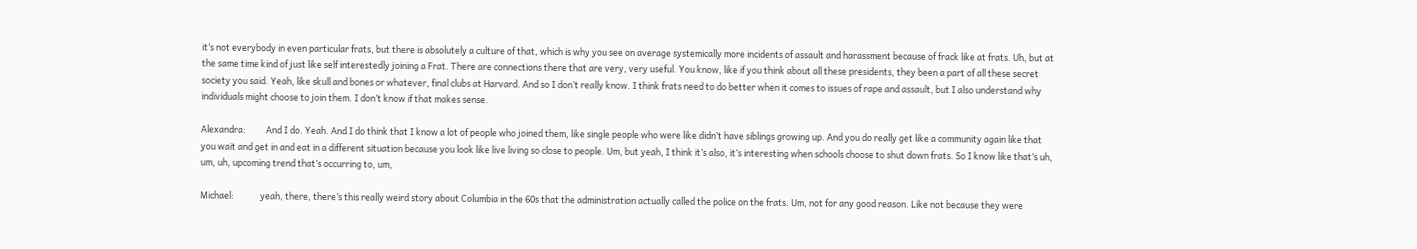it’s not everybody in even particular frats, but there is absolutely a culture of that, which is why you see on average systemically more incidents of assault and harassment because of frack like at frats. Uh, but at the same time kind of just like self interestedly joining a Frat. There are connections there that are very, very useful. You know, like if you think about all these presidents, they been a part of all these secret society you said. Yeah, like skull and bones or whatever, final clubs at Harvard. And so I don’t really know. I think frats need to do better when it comes to issues of rape and assault, but I also understand why individuals might choose to join them. I don’t know if that makes sense.

Alexandra:          And I do. Yeah. And I do think that I know a lot of people who joined them, like single people who were like didn’t have siblings growing up. And you do really get like a community again like that you wait and get in and eat in a different situation because you look like live living so close to people. Um, but yeah, I think it’s also, it’s interesting when schools choose to shut down frats. So I know like that’s uh, um, uh, upcoming trend that’s occurring to, um,

Michael:             yeah, there, there’s this really weird story about Columbia in the 60s that the administration actually called the police on the frats. Um, not for any good reason. Like not because they were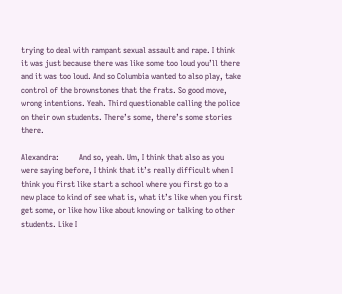trying to deal with rampant sexual assault and rape. I think it was just because there was like some too loud you’ll there and it was too loud. And so Columbia wanted to also play, take control of the brownstones that the frats. So good move, wrong intentions. Yeah. Third questionable calling the police on their own students. There’s some, there’s some stories there.

Alexandra:          And so, yeah. Um, I think that also as you were saying before, I think that it’s really difficult when I think you first like start a school where you first go to a new place to kind of see what is, what it’s like when you first get some, or like how like about knowing or talking to other students. Like I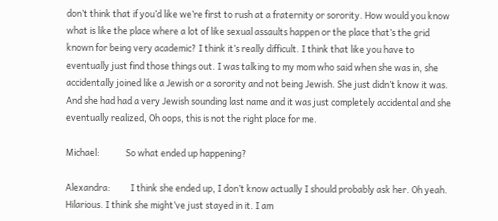don’t think that if you’d like we’re first to rush at a fraternity or sorority. How would you know what is like the place where a lot of like sexual assaults happen or the place that’s the grid known for being very academic? I think it’s really difficult. I think that like you have to eventually just find those things out. I was talking to my mom who said when she was in, she accidentally joined like a Jewish or a sorority and not being Jewish. She just didn’t know it was. And she had had a very Jewish sounding last name and it was just completely accidental and she eventually realized, Oh oops, this is not the right place for me.

Michael:             So what ended up happening?

Alexandra:          I think she ended up, I don’t know actually I should probably ask her. Oh yeah. Hilarious. I think she might’ve just stayed in it. I am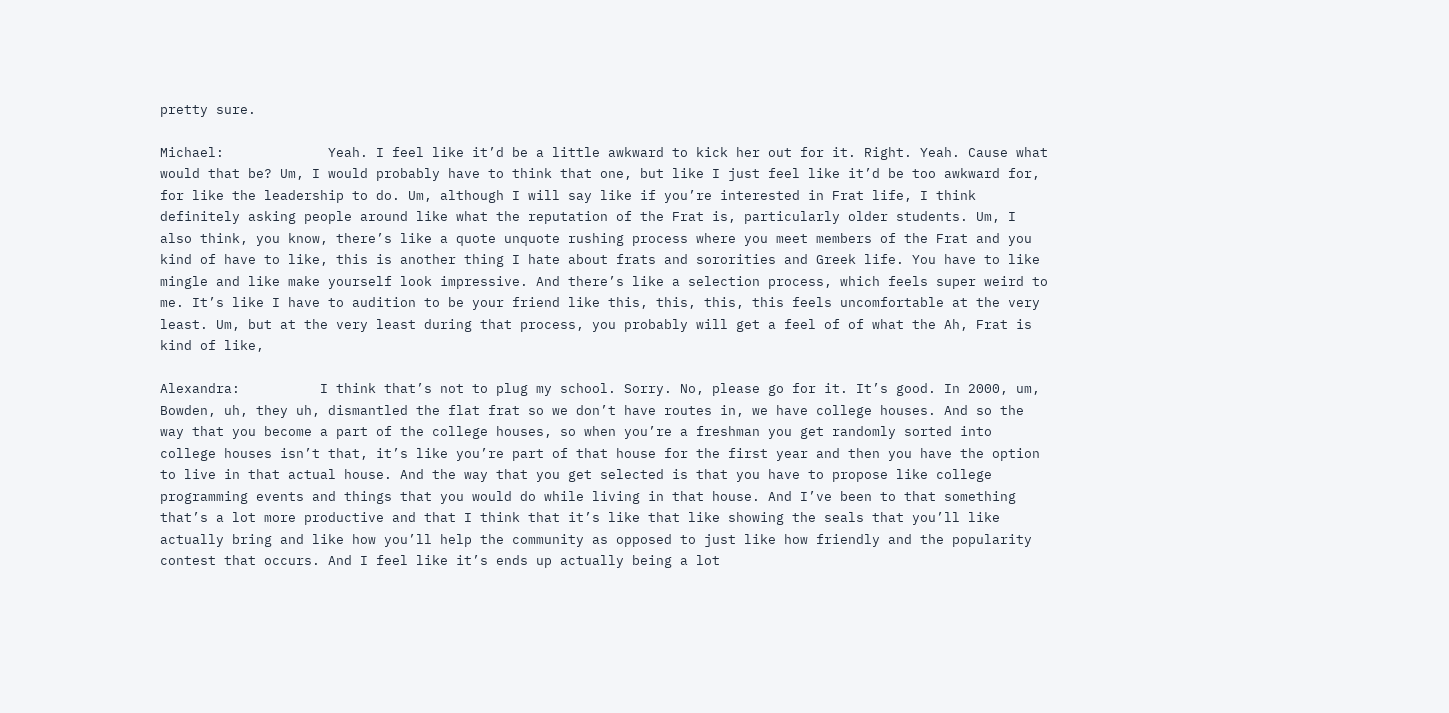pretty sure.

Michael:             Yeah. I feel like it’d be a little awkward to kick her out for it. Right. Yeah. Cause what would that be? Um, I would probably have to think that one, but like I just feel like it’d be too awkward for, for like the leadership to do. Um, although I will say like if you’re interested in Frat life, I think definitely asking people around like what the reputation of the Frat is, particularly older students. Um, I also think, you know, there’s like a quote unquote rushing process where you meet members of the Frat and you kind of have to like, this is another thing I hate about frats and sororities and Greek life. You have to like mingle and like make yourself look impressive. And there’s like a selection process, which feels super weird to me. It’s like I have to audition to be your friend like this, this, this, this feels uncomfortable at the very least. Um, but at the very least during that process, you probably will get a feel of of what the Ah, Frat is kind of like,

Alexandra:          I think that’s not to plug my school. Sorry. No, please go for it. It’s good. In 2000, um, Bowden, uh, they uh, dismantled the flat frat so we don’t have routes in, we have college houses. And so the way that you become a part of the college houses, so when you’re a freshman you get randomly sorted into college houses isn’t that, it’s like you’re part of that house for the first year and then you have the option to live in that actual house. And the way that you get selected is that you have to propose like college programming events and things that you would do while living in that house. And I’ve been to that something that’s a lot more productive and that I think that it’s like that like showing the seals that you’ll like actually bring and like how you’ll help the community as opposed to just like how friendly and the popularity contest that occurs. And I feel like it’s ends up actually being a lot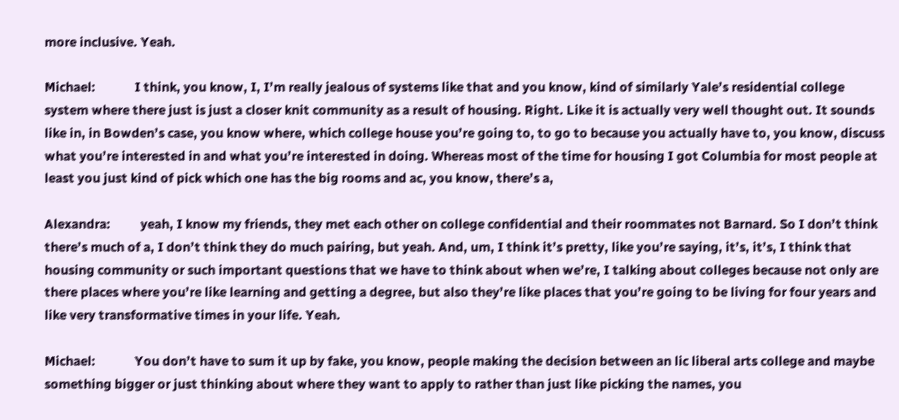more inclusive. Yeah.

Michael:             I think, you know, I, I’m really jealous of systems like that and you know, kind of similarly Yale’s residential college system where there just is just a closer knit community as a result of housing. Right. Like it is actually very well thought out. It sounds like in, in Bowden’s case, you know where, which college house you’re going to, to go to because you actually have to, you know, discuss what you’re interested in and what you’re interested in doing. Whereas most of the time for housing I got Columbia for most people at least you just kind of pick which one has the big rooms and ac, you know, there’s a,

Alexandra:          yeah, I know my friends, they met each other on college confidential and their roommates not Barnard. So I don’t think there’s much of a, I don’t think they do much pairing, but yeah. And, um, I think it’s pretty, like you’re saying, it’s, it’s, I think that housing community or such important questions that we have to think about when we’re, I talking about colleges because not only are there places where you’re like learning and getting a degree, but also they’re like places that you’re going to be living for four years and like very transformative times in your life. Yeah.

Michael:             You don’t have to sum it up by fake, you know, people making the decision between an lic liberal arts college and maybe something bigger or just thinking about where they want to apply to rather than just like picking the names, you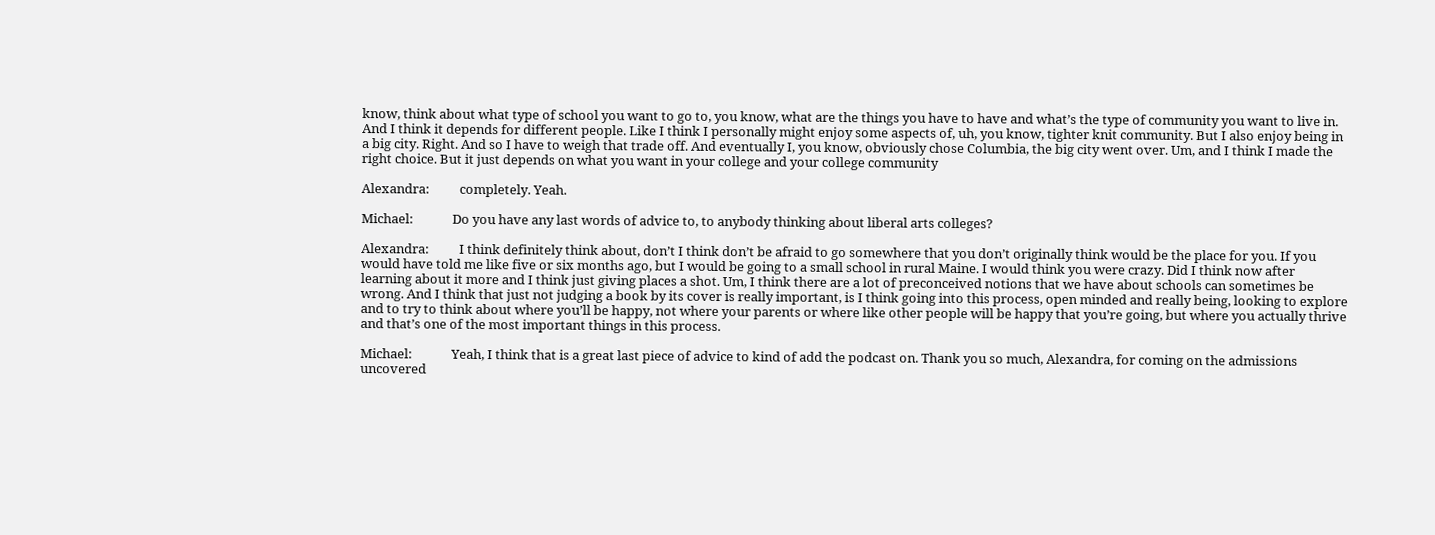know, think about what type of school you want to go to, you know, what are the things you have to have and what’s the type of community you want to live in. And I think it depends for different people. Like I think I personally might enjoy some aspects of, uh, you know, tighter knit community. But I also enjoy being in a big city. Right. And so I have to weigh that trade off. And eventually I, you know, obviously chose Columbia, the big city went over. Um, and I think I made the right choice. But it just depends on what you want in your college and your college community

Alexandra:          completely. Yeah.

Michael:             Do you have any last words of advice to, to anybody thinking about liberal arts colleges?

Alexandra:          I think definitely think about, don’t I think don’t be afraid to go somewhere that you don’t originally think would be the place for you. If you would have told me like five or six months ago, but I would be going to a small school in rural Maine. I would think you were crazy. Did I think now after learning about it more and I think just giving places a shot. Um, I think there are a lot of preconceived notions that we have about schools can sometimes be wrong. And I think that just not judging a book by its cover is really important, is I think going into this process, open minded and really being, looking to explore and to try to think about where you’ll be happy, not where your parents or where like other people will be happy that you’re going, but where you actually thrive and that’s one of the most important things in this process.

Michael:             Yeah, I think that is a great last piece of advice to kind of add the podcast on. Thank you so much, Alexandra, for coming on the admissions uncovered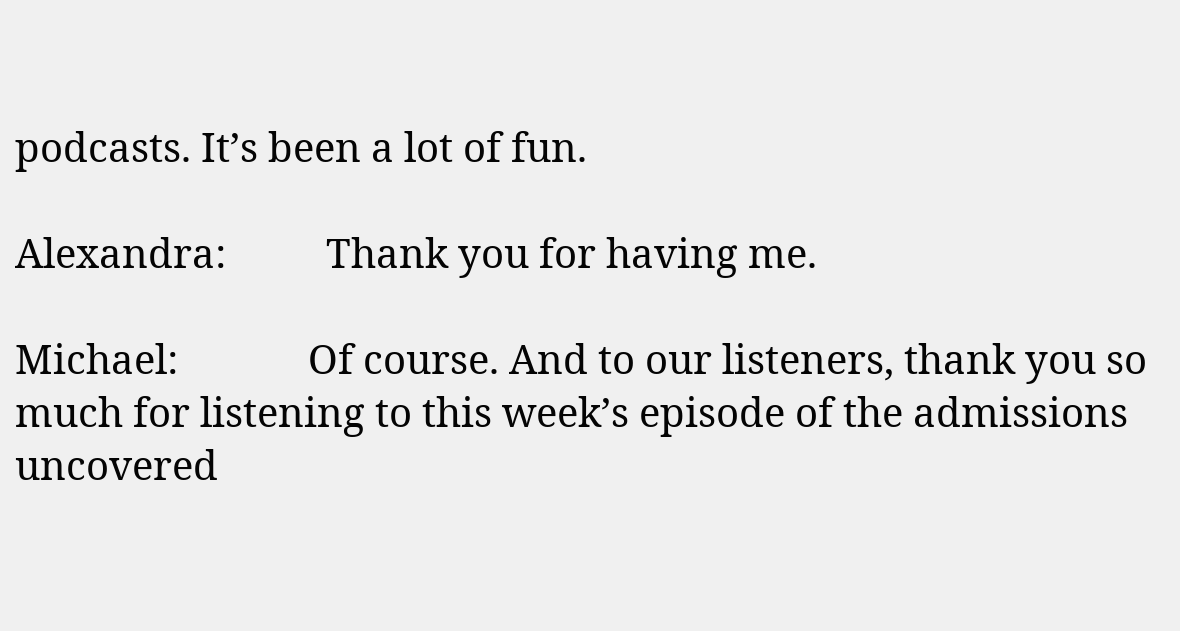podcasts. It’s been a lot of fun.

Alexandra:          Thank you for having me.

Michael:             Of course. And to our listeners, thank you so much for listening to this week’s episode of the admissions uncovered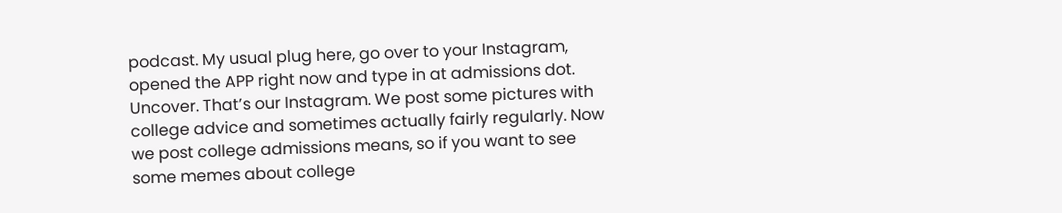podcast. My usual plug here, go over to your Instagram, opened the APP right now and type in at admissions dot. Uncover. That’s our Instagram. We post some pictures with college advice and sometimes actually fairly regularly. Now we post college admissions means, so if you want to see some memes about college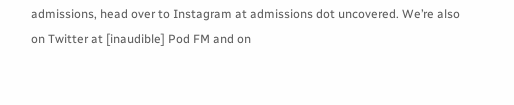admissions, head over to Instagram at admissions dot uncovered. We’re also on Twitter at [inaudible] Pod FM and on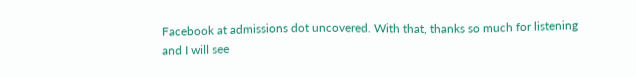Facebook at admissions dot uncovered. With that, thanks so much for listening and I will see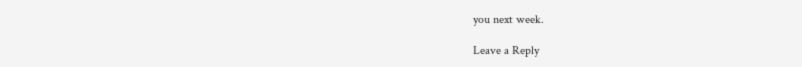you next week.

Leave a Reply